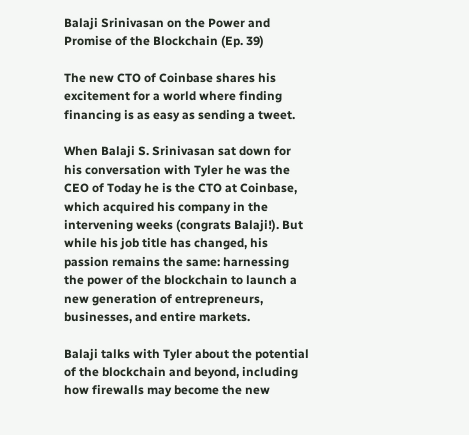Balaji Srinivasan on the Power and Promise of the Blockchain (Ep. 39)

The new CTO of Coinbase shares his excitement for a world where finding financing is as easy as sending a tweet.

When Balaji S. Srinivasan sat down for his conversation with Tyler he was the CEO of Today he is the CTO at Coinbase, which acquired his company in the intervening weeks (congrats Balaji!). But while his job title has changed, his passion remains the same: harnessing the power of the blockchain to launch a new generation of entrepreneurs, businesses, and entire markets.

Balaji talks with Tyler about the potential of the blockchain and beyond, including how firewalls may become the new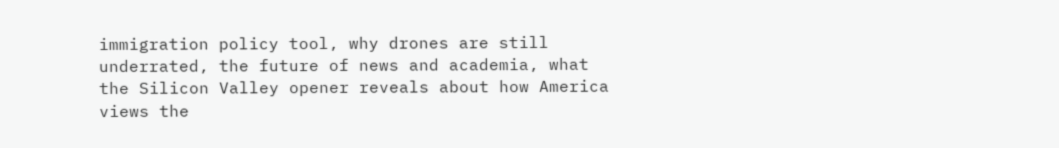immigration policy tool, why drones are still underrated, the future of news and academia, what the Silicon Valley opener reveals about how America views the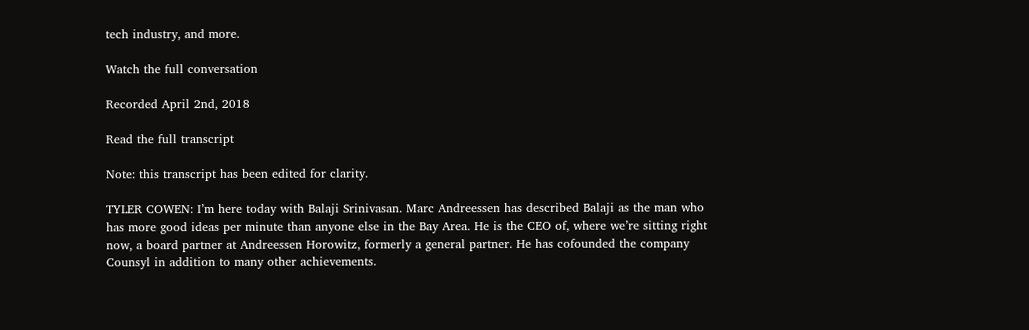tech industry, and more.

Watch the full conversation

Recorded April 2nd, 2018

Read the full transcript

Note: this transcript has been edited for clarity.

TYLER COWEN: I’m here today with Balaji Srinivasan. Marc Andreessen has described Balaji as the man who has more good ideas per minute than anyone else in the Bay Area. He is the CEO of, where we’re sitting right now, a board partner at Andreessen Horowitz, formerly a general partner. He has cofounded the company Counsyl in addition to many other achievements.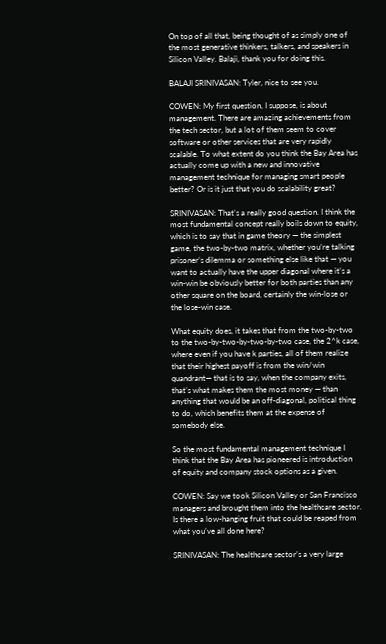On top of all that, being thought of as simply one of the most generative thinkers, talkers, and speakers in Silicon Valley. Balaji, thank you for doing this.

BALAJI SRINIVASAN: Tyler, nice to see you.

COWEN: My first question, I suppose, is about management. There are amazing achievements from the tech sector, but a lot of them seem to cover software or other services that are very rapidly scalable. To what extent do you think the Bay Area has actually come up with a new and innovative management technique for managing smart people better? Or is it just that you do scalability great?

SRINIVASAN: That’s a really good question. I think the most fundamental concept really boils down to equity, which is to say that in game theory — the simplest game, the two-by-two matrix, whether you’re talking prisoner’s dilemma or something else like that — you want to actually have the upper diagonal where it’s a win-win be obviously better for both parties than any other square on the board, certainly the win-lose or the lose-win case.

What equity does, it takes that from the two-by-two to the two-by-two-by-two-by-two case, the 2^k case, where even if you have k parties, all of them realize that their highest payoff is from the win/win quandrant— that is to say, when the company exits, that’s what makes them the most money — than anything that would be an off-diagonal, political thing to do, which benefits them at the expense of somebody else.

So the most fundamental management technique I think that the Bay Area has pioneered is introduction of equity and company stock options as a given.

COWEN: Say we took Silicon Valley or San Francisco managers and brought them into the healthcare sector. Is there a low-hanging fruit that could be reaped from what you’ve all done here?

SRINIVASAN: The healthcare sector’s a very large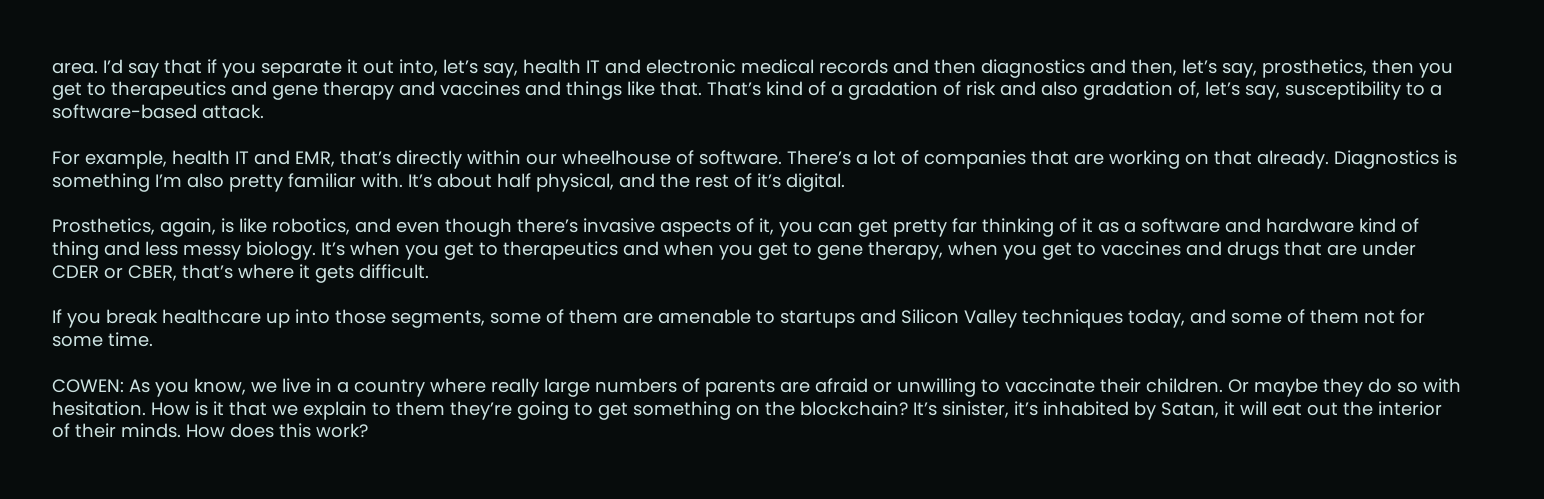area. I’d say that if you separate it out into, let’s say, health IT and electronic medical records and then diagnostics and then, let’s say, prosthetics, then you get to therapeutics and gene therapy and vaccines and things like that. That’s kind of a gradation of risk and also gradation of, let’s say, susceptibility to a software-based attack.

For example, health IT and EMR, that’s directly within our wheelhouse of software. There’s a lot of companies that are working on that already. Diagnostics is something I’m also pretty familiar with. It’s about half physical, and the rest of it’s digital.

Prosthetics, again, is like robotics, and even though there’s invasive aspects of it, you can get pretty far thinking of it as a software and hardware kind of thing and less messy biology. It’s when you get to therapeutics and when you get to gene therapy, when you get to vaccines and drugs that are under CDER or CBER, that’s where it gets difficult.

If you break healthcare up into those segments, some of them are amenable to startups and Silicon Valley techniques today, and some of them not for some time.

COWEN: As you know, we live in a country where really large numbers of parents are afraid or unwilling to vaccinate their children. Or maybe they do so with hesitation. How is it that we explain to them they’re going to get something on the blockchain? It’s sinister, it’s inhabited by Satan, it will eat out the interior of their minds. How does this work?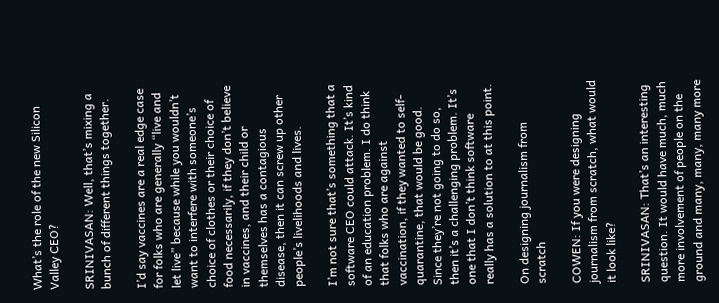What’s the role of the new Silicon Valley CEO?

SRINIVASAN: Well, that’s mixing a bunch of different things together.

I’d say vaccines are a real edge case for folks who are generally “live and let live” because while you wouldn’t want to interfere with someone’s choice of clothes or their choice of food necessarily, if they don’t believe in vaccines, and their child or themselves has a contagious disease, then it can screw up other people’s livelihoods and lives.

I’m not sure that’s something that a software CEO could attack. It’s kind of an education problem. I do think that folks who are against vaccination, if they wanted to self-quarantine, that would be good. Since they’re not going to do so, then it’s a challenging problem. It’s one that I don’t think software really has a solution to at this point.

On designing journalism from scratch

COWEN: If you were designing journalism from scratch, what would it look like?

SRINIVASAN: That’s an interesting question. It would have much, much more involvement of people on the ground and many, many, many more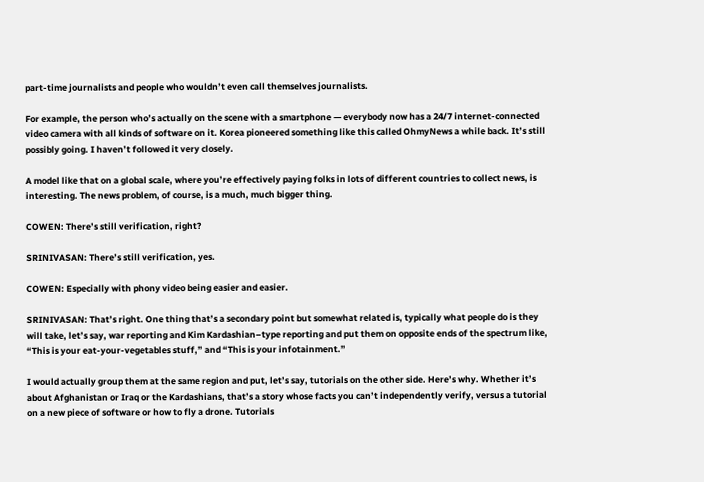part-time journalists and people who wouldn’t even call themselves journalists.

For example, the person who’s actually on the scene with a smartphone — everybody now has a 24/7 internet-connected video camera with all kinds of software on it. Korea pioneered something like this called OhmyNews a while back. It’s still possibly going. I haven’t followed it very closely.

A model like that on a global scale, where you’re effectively paying folks in lots of different countries to collect news, is interesting. The news problem, of course, is a much, much bigger thing.

COWEN: There’s still verification, right?

SRINIVASAN: There’s still verification, yes.

COWEN: Especially with phony video being easier and easier.

SRINIVASAN: That’s right. One thing that’s a secondary point but somewhat related is, typically what people do is they will take, let’s say, war reporting and Kim Kardashian–type reporting and put them on opposite ends of the spectrum like, “This is your eat-your-vegetables stuff,” and “This is your infotainment.”

I would actually group them at the same region and put, let’s say, tutorials on the other side. Here’s why. Whether it’s about Afghanistan or Iraq or the Kardashians, that’s a story whose facts you can’t independently verify, versus a tutorial on a new piece of software or how to fly a drone. Tutorials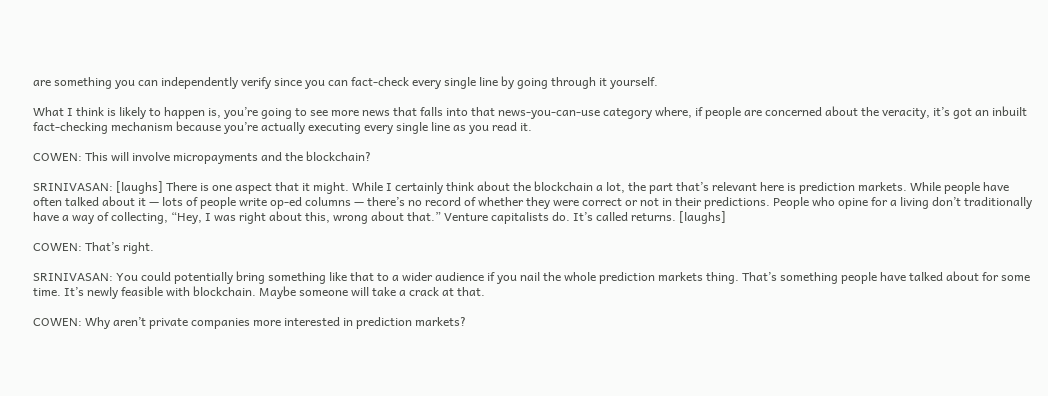are something you can independently verify since you can fact-check every single line by going through it yourself.

What I think is likely to happen is, you’re going to see more news that falls into that news-you-can-use category where, if people are concerned about the veracity, it’s got an inbuilt fact-checking mechanism because you’re actually executing every single line as you read it.

COWEN: This will involve micropayments and the blockchain?

SRINIVASAN: [laughs] There is one aspect that it might. While I certainly think about the blockchain a lot, the part that’s relevant here is prediction markets. While people have often talked about it — lots of people write op-ed columns — there’s no record of whether they were correct or not in their predictions. People who opine for a living don’t traditionally have a way of collecting, “Hey, I was right about this, wrong about that.” Venture capitalists do. It’s called returns. [laughs]

COWEN: That’s right.

SRINIVASAN: You could potentially bring something like that to a wider audience if you nail the whole prediction markets thing. That’s something people have talked about for some time. It’s newly feasible with blockchain. Maybe someone will take a crack at that.

COWEN: Why aren’t private companies more interested in prediction markets?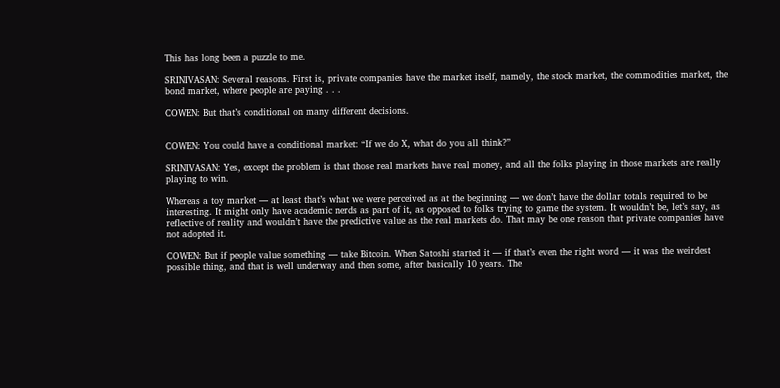This has long been a puzzle to me.

SRINIVASAN: Several reasons. First is, private companies have the market itself, namely, the stock market, the commodities market, the bond market, where people are paying . . .

COWEN: But that’s conditional on many different decisions.


COWEN: You could have a conditional market: “If we do X, what do you all think?”

SRINIVASAN: Yes, except the problem is that those real markets have real money, and all the folks playing in those markets are really playing to win.

Whereas a toy market — at least that’s what we were perceived as at the beginning — we don’t have the dollar totals required to be interesting. It might only have academic nerds as part of it, as opposed to folks trying to game the system. It wouldn’t be, let’s say, as reflective of reality and wouldn’t have the predictive value as the real markets do. That may be one reason that private companies have not adopted it.

COWEN: But if people value something — take Bitcoin. When Satoshi started it — if that’s even the right word — it was the weirdest possible thing, and that is well underway and then some, after basically 10 years. The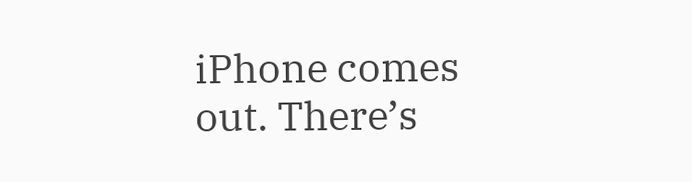iPhone comes out. There’s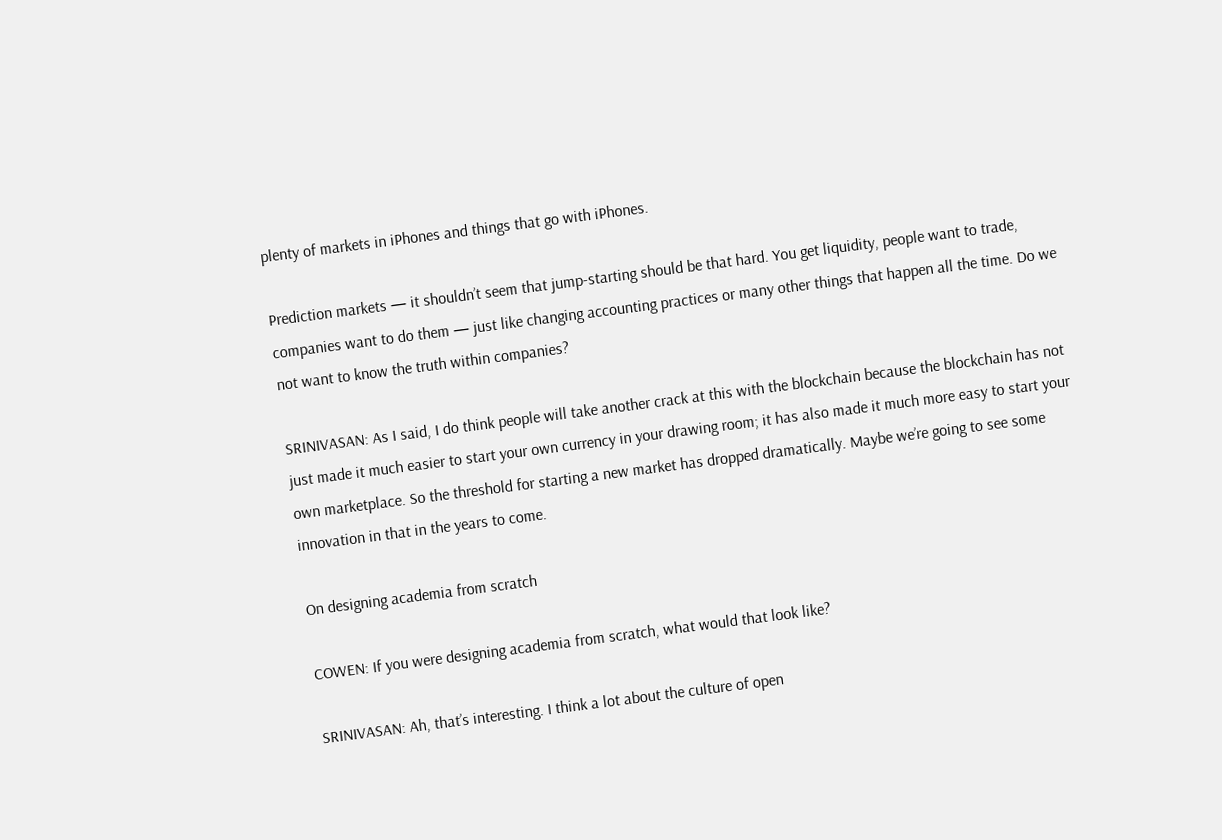plenty of markets in iPhones and things that go with iPhones.

Prediction markets — it shouldn’t seem that jump-starting should be that hard. You get liquidity, people want to trade, companies want to do them — just like changing accounting practices or many other things that happen all the time. Do we not want to know the truth within companies?

SRINIVASAN: As I said, I do think people will take another crack at this with the blockchain because the blockchain has not just made it much easier to start your own currency in your drawing room; it has also made it much more easy to start your own marketplace. So the threshold for starting a new market has dropped dramatically. Maybe we’re going to see some innovation in that in the years to come.

On designing academia from scratch

COWEN: If you were designing academia from scratch, what would that look like?

SRINIVASAN: Ah, that’s interesting. I think a lot about the culture of open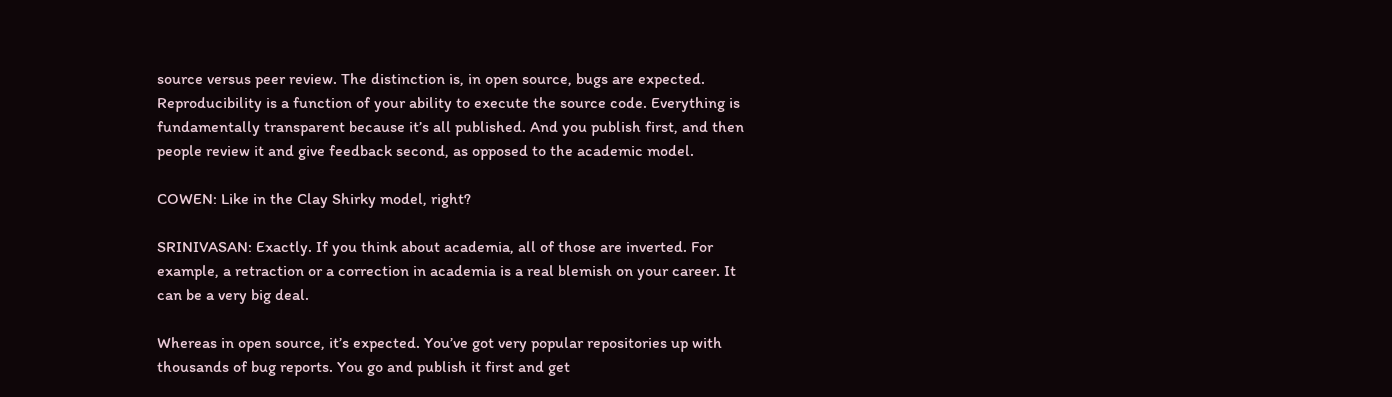source versus peer review. The distinction is, in open source, bugs are expected. Reproducibility is a function of your ability to execute the source code. Everything is fundamentally transparent because it’s all published. And you publish first, and then people review it and give feedback second, as opposed to the academic model.

COWEN: Like in the Clay Shirky model, right?

SRINIVASAN: Exactly. If you think about academia, all of those are inverted. For example, a retraction or a correction in academia is a real blemish on your career. It can be a very big deal.

Whereas in open source, it’s expected. You’ve got very popular repositories up with thousands of bug reports. You go and publish it first and get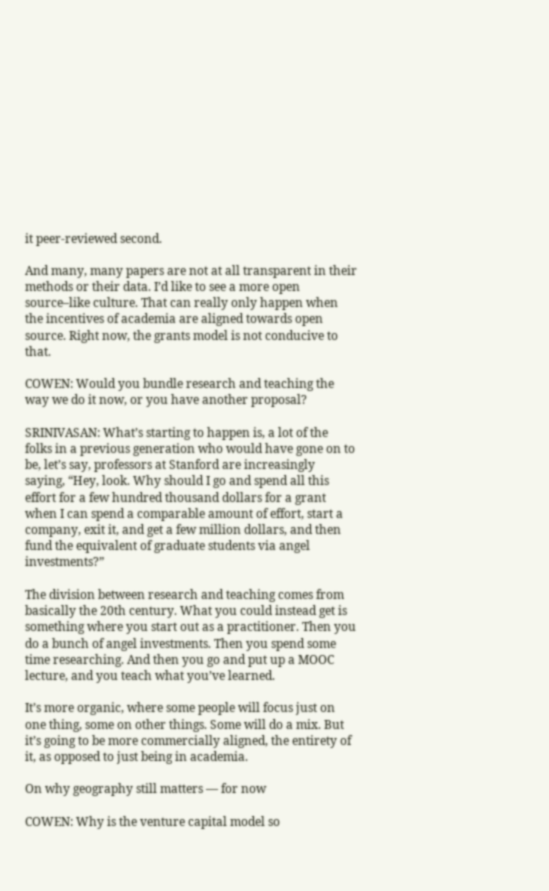it peer-reviewed second.

And many, many papers are not at all transparent in their methods or their data. I’d like to see a more open source–like culture. That can really only happen when the incentives of academia are aligned towards open source. Right now, the grants model is not conducive to that.

COWEN: Would you bundle research and teaching the way we do it now, or you have another proposal?

SRINIVASAN: What’s starting to happen is, a lot of the folks in a previous generation who would have gone on to be, let’s say, professors at Stanford are increasingly saying, “Hey, look. Why should I go and spend all this effort for a few hundred thousand dollars for a grant when I can spend a comparable amount of effort, start a company, exit it, and get a few million dollars, and then fund the equivalent of graduate students via angel investments?”

The division between research and teaching comes from basically the 20th century. What you could instead get is something where you start out as a practitioner. Then you do a bunch of angel investments. Then you spend some time researching. And then you go and put up a MOOC lecture, and you teach what you’ve learned.

It’s more organic, where some people will focus just on one thing, some on other things. Some will do a mix. But it’s going to be more commercially aligned, the entirety of it, as opposed to just being in academia.

On why geography still matters — for now

COWEN: Why is the venture capital model so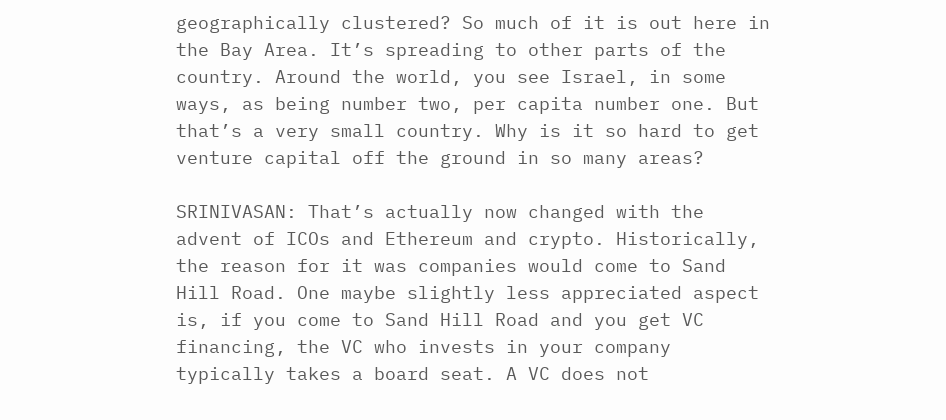geographically clustered? So much of it is out here in the Bay Area. It’s spreading to other parts of the country. Around the world, you see Israel, in some ways, as being number two, per capita number one. But that’s a very small country. Why is it so hard to get venture capital off the ground in so many areas?

SRINIVASAN: That’s actually now changed with the advent of ICOs and Ethereum and crypto. Historically, the reason for it was companies would come to Sand Hill Road. One maybe slightly less appreciated aspect is, if you come to Sand Hill Road and you get VC financing, the VC who invests in your company typically takes a board seat. A VC does not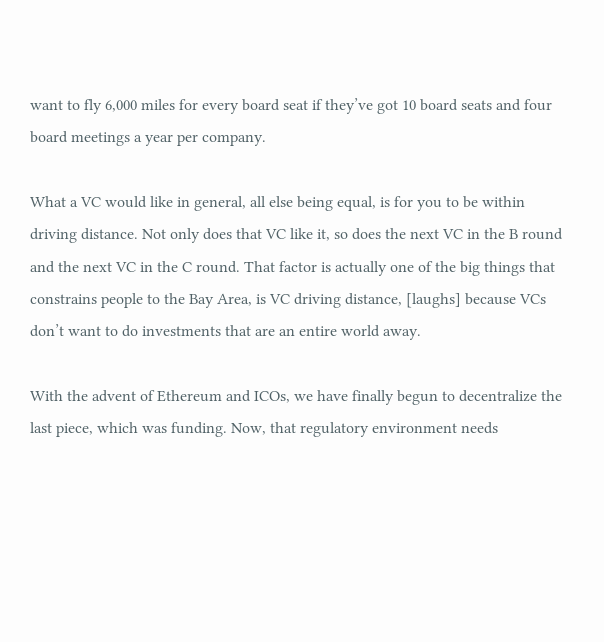want to fly 6,000 miles for every board seat if they’ve got 10 board seats and four board meetings a year per company.

What a VC would like in general, all else being equal, is for you to be within driving distance. Not only does that VC like it, so does the next VC in the B round and the next VC in the C round. That factor is actually one of the big things that constrains people to the Bay Area, is VC driving distance, [laughs] because VCs don’t want to do investments that are an entire world away.

With the advent of Ethereum and ICOs, we have finally begun to decentralize the last piece, which was funding. Now, that regulatory environment needs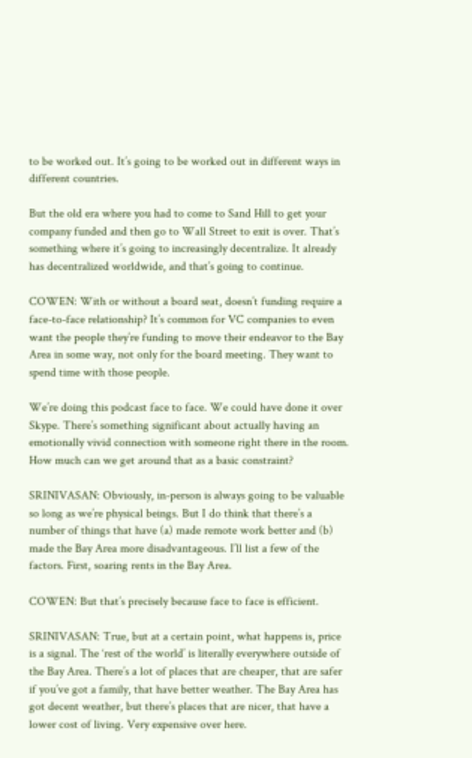to be worked out. It’s going to be worked out in different ways in different countries.

But the old era where you had to come to Sand Hill to get your company funded and then go to Wall Street to exit is over. That’s something where it’s going to increasingly decentralize. It already has decentralized worldwide, and that’s going to continue.

COWEN: With or without a board seat, doesn’t funding require a face-to-face relationship? It’s common for VC companies to even want the people they’re funding to move their endeavor to the Bay Area in some way, not only for the board meeting. They want to spend time with those people.

We’re doing this podcast face to face. We could have done it over Skype. There’s something significant about actually having an emotionally vivid connection with someone right there in the room. How much can we get around that as a basic constraint?

SRINIVASAN: Obviously, in-person is always going to be valuable so long as we’re physical beings. But I do think that there’s a number of things that have (a) made remote work better and (b) made the Bay Area more disadvantageous. I’ll list a few of the factors. First, soaring rents in the Bay Area.

COWEN: But that’s precisely because face to face is efficient.

SRINIVASAN: True, but at a certain point, what happens is, price is a signal. The ‘rest of the world’ is literally everywhere outside of the Bay Area. There’s a lot of places that are cheaper, that are safer if you’ve got a family, that have better weather. The Bay Area has got decent weather, but there’s places that are nicer, that have a lower cost of living. Very expensive over here.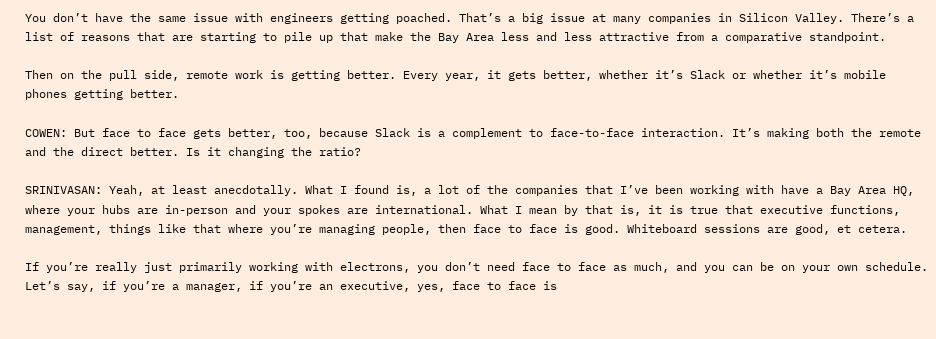You don’t have the same issue with engineers getting poached. That’s a big issue at many companies in Silicon Valley. There’s a list of reasons that are starting to pile up that make the Bay Area less and less attractive from a comparative standpoint.

Then on the pull side, remote work is getting better. Every year, it gets better, whether it’s Slack or whether it’s mobile phones getting better.

COWEN: But face to face gets better, too, because Slack is a complement to face-to-face interaction. It’s making both the remote and the direct better. Is it changing the ratio?

SRINIVASAN: Yeah, at least anecdotally. What I found is, a lot of the companies that I’ve been working with have a Bay Area HQ, where your hubs are in-person and your spokes are international. What I mean by that is, it is true that executive functions, management, things like that where you’re managing people, then face to face is good. Whiteboard sessions are good, et cetera.

If you’re really just primarily working with electrons, you don’t need face to face as much, and you can be on your own schedule. Let’s say, if you’re a manager, if you’re an executive, yes, face to face is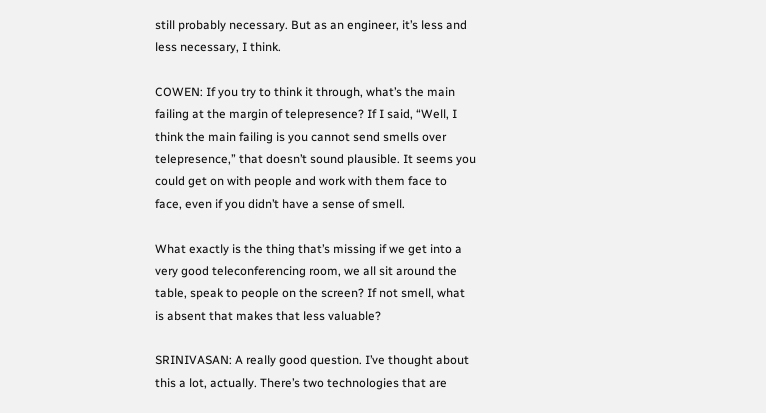still probably necessary. But as an engineer, it’s less and less necessary, I think.

COWEN: If you try to think it through, what’s the main failing at the margin of telepresence? If I said, “Well, I think the main failing is you cannot send smells over telepresence,” that doesn’t sound plausible. It seems you could get on with people and work with them face to face, even if you didn’t have a sense of smell.

What exactly is the thing that’s missing if we get into a very good teleconferencing room, we all sit around the table, speak to people on the screen? If not smell, what is absent that makes that less valuable?

SRINIVASAN: A really good question. I’ve thought about this a lot, actually. There’s two technologies that are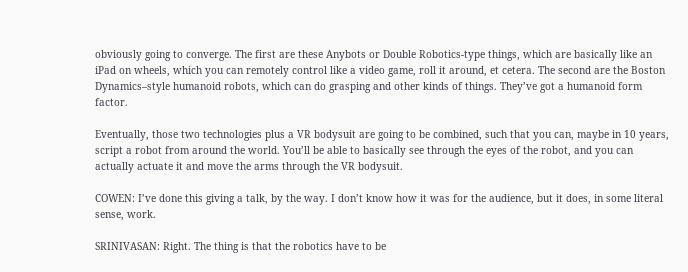obviously going to converge. The first are these Anybots or Double Robotics-type things, which are basically like an iPad on wheels, which you can remotely control like a video game, roll it around, et cetera. The second are the Boston Dynamics–style humanoid robots, which can do grasping and other kinds of things. They’ve got a humanoid form factor.

Eventually, those two technologies plus a VR bodysuit are going to be combined, such that you can, maybe in 10 years, script a robot from around the world. You’ll be able to basically see through the eyes of the robot, and you can actually actuate it and move the arms through the VR bodysuit.

COWEN: I’ve done this giving a talk, by the way. I don’t know how it was for the audience, but it does, in some literal sense, work.

SRINIVASAN: Right. The thing is that the robotics have to be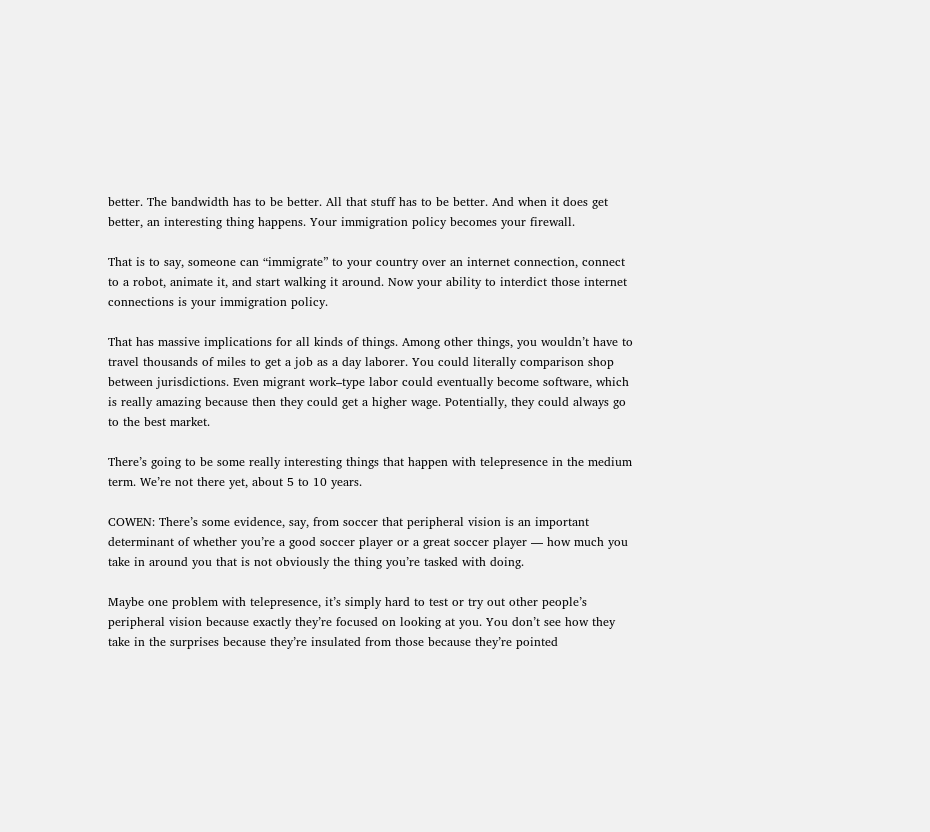better. The bandwidth has to be better. All that stuff has to be better. And when it does get better, an interesting thing happens. Your immigration policy becomes your firewall.

That is to say, someone can “immigrate” to your country over an internet connection, connect to a robot, animate it, and start walking it around. Now your ability to interdict those internet connections is your immigration policy.

That has massive implications for all kinds of things. Among other things, you wouldn’t have to travel thousands of miles to get a job as a day laborer. You could literally comparison shop between jurisdictions. Even migrant work–type labor could eventually become software, which is really amazing because then they could get a higher wage. Potentially, they could always go to the best market.

There’s going to be some really interesting things that happen with telepresence in the medium term. We’re not there yet, about 5 to 10 years.

COWEN: There’s some evidence, say, from soccer that peripheral vision is an important determinant of whether you’re a good soccer player or a great soccer player — how much you take in around you that is not obviously the thing you’re tasked with doing.

Maybe one problem with telepresence, it’s simply hard to test or try out other people’s peripheral vision because exactly they’re focused on looking at you. You don’t see how they take in the surprises because they’re insulated from those because they’re pointed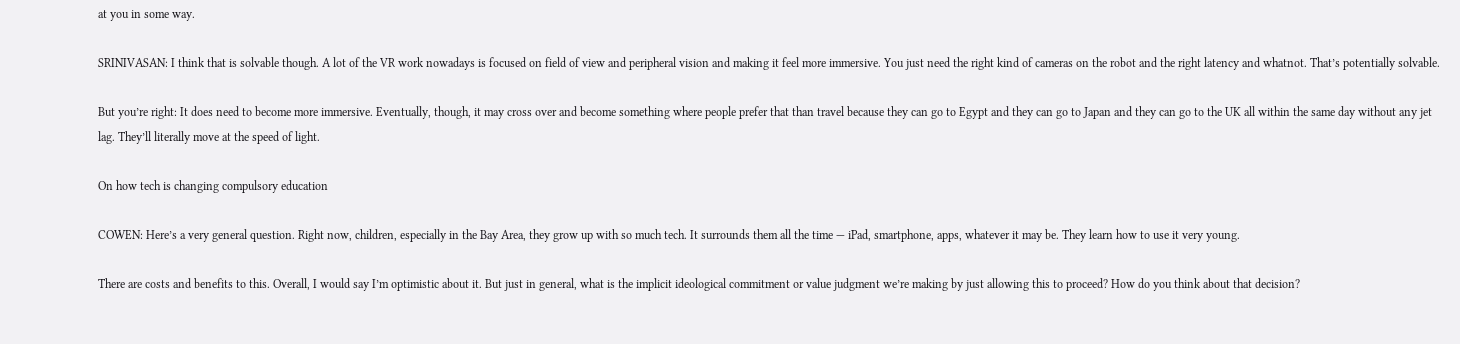at you in some way.

SRINIVASAN: I think that is solvable though. A lot of the VR work nowadays is focused on field of view and peripheral vision and making it feel more immersive. You just need the right kind of cameras on the robot and the right latency and whatnot. That’s potentially solvable.

But you’re right: It does need to become more immersive. Eventually, though, it may cross over and become something where people prefer that than travel because they can go to Egypt and they can go to Japan and they can go to the UK all within the same day without any jet lag. They’ll literally move at the speed of light.

On how tech is changing compulsory education

COWEN: Here’s a very general question. Right now, children, especially in the Bay Area, they grow up with so much tech. It surrounds them all the time — iPad, smartphone, apps, whatever it may be. They learn how to use it very young.

There are costs and benefits to this. Overall, I would say I’m optimistic about it. But just in general, what is the implicit ideological commitment or value judgment we’re making by just allowing this to proceed? How do you think about that decision?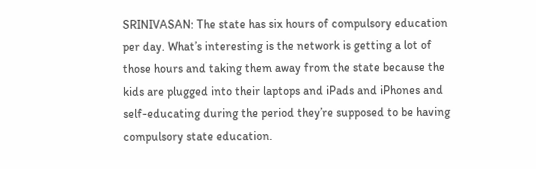SRINIVASAN: The state has six hours of compulsory education per day. What’s interesting is the network is getting a lot of those hours and taking them away from the state because the kids are plugged into their laptops and iPads and iPhones and self-educating during the period they’re supposed to be having compulsory state education.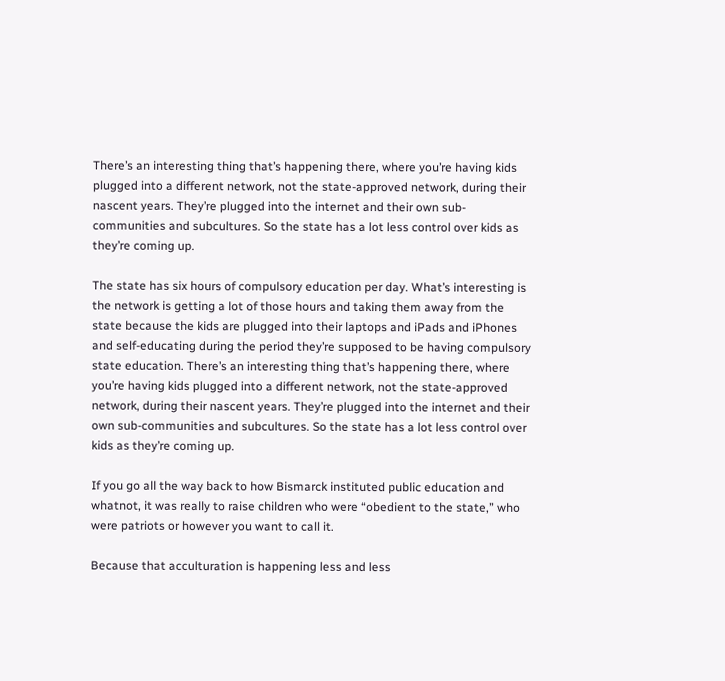There’s an interesting thing that’s happening there, where you’re having kids plugged into a different network, not the state-approved network, during their nascent years. They’re plugged into the internet and their own sub-communities and subcultures. So the state has a lot less control over kids as they’re coming up.

The state has six hours of compulsory education per day. What’s interesting is the network is getting a lot of those hours and taking them away from the state because the kids are plugged into their laptops and iPads and iPhones and self-educating during the period they’re supposed to be having compulsory state education. There’s an interesting thing that’s happening there, where you’re having kids plugged into a different network, not the state-approved network, during their nascent years. They’re plugged into the internet and their own sub-communities and subcultures. So the state has a lot less control over kids as they’re coming up.

If you go all the way back to how Bismarck instituted public education and whatnot, it was really to raise children who were “obedient to the state,” who were patriots or however you want to call it.

Because that acculturation is happening less and less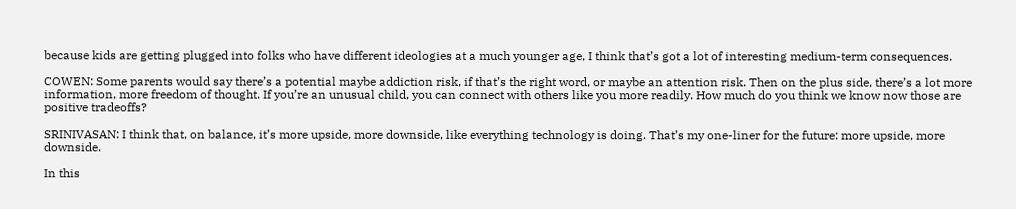because kids are getting plugged into folks who have different ideologies at a much younger age, I think that’s got a lot of interesting medium-term consequences.

COWEN: Some parents would say there’s a potential maybe addiction risk, if that’s the right word, or maybe an attention risk. Then on the plus side, there’s a lot more information, more freedom of thought. If you’re an unusual child, you can connect with others like you more readily. How much do you think we know now those are positive tradeoffs?

SRINIVASAN: I think that, on balance, it’s more upside, more downside, like everything technology is doing. That’s my one-liner for the future: more upside, more downside.

In this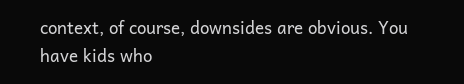context, of course, downsides are obvious. You have kids who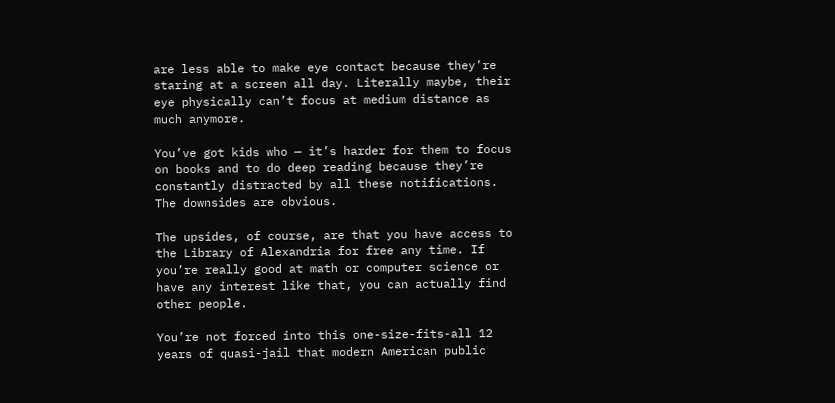are less able to make eye contact because they’re staring at a screen all day. Literally maybe, their eye physically can’t focus at medium distance as much anymore.

You’ve got kids who — it’s harder for them to focus on books and to do deep reading because they’re constantly distracted by all these notifications. The downsides are obvious.

The upsides, of course, are that you have access to the Library of Alexandria for free any time. If you’re really good at math or computer science or have any interest like that, you can actually find other people.

You’re not forced into this one-size-fits-all 12 years of quasi-jail that modern American public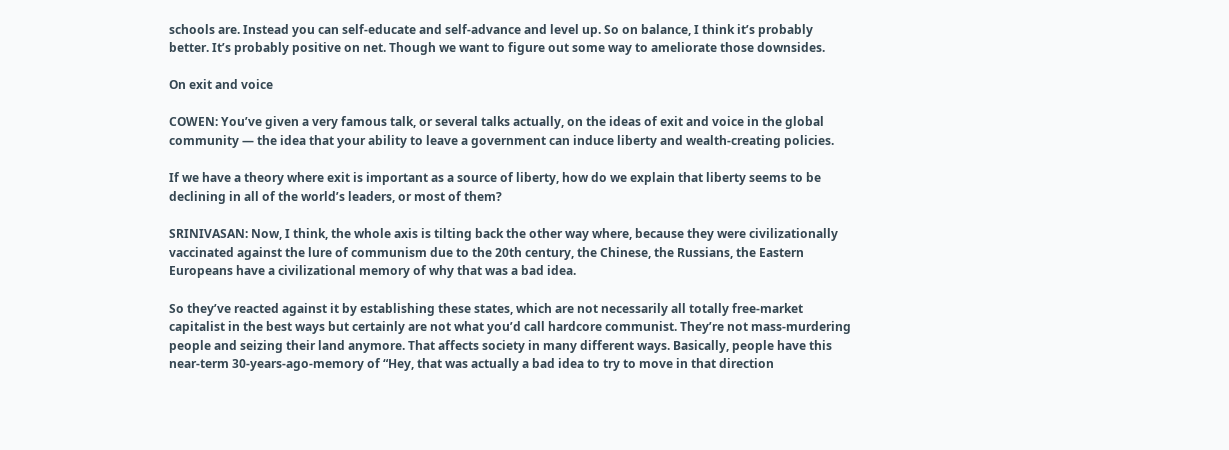schools are. Instead you can self-educate and self-advance and level up. So on balance, I think it’s probably better. It’s probably positive on net. Though we want to figure out some way to ameliorate those downsides.

On exit and voice

COWEN: You’ve given a very famous talk, or several talks actually, on the ideas of exit and voice in the global community — the idea that your ability to leave a government can induce liberty and wealth-creating policies.

If we have a theory where exit is important as a source of liberty, how do we explain that liberty seems to be declining in all of the world’s leaders, or most of them?

SRINIVASAN: Now, I think, the whole axis is tilting back the other way where, because they were civilizationally vaccinated against the lure of communism due to the 20th century, the Chinese, the Russians, the Eastern Europeans have a civilizational memory of why that was a bad idea.

So they’ve reacted against it by establishing these states, which are not necessarily all totally free-market capitalist in the best ways but certainly are not what you’d call hardcore communist. They’re not mass-murdering people and seizing their land anymore. That affects society in many different ways. Basically, people have this near-term 30-years-ago-memory of “Hey, that was actually a bad idea to try to move in that direction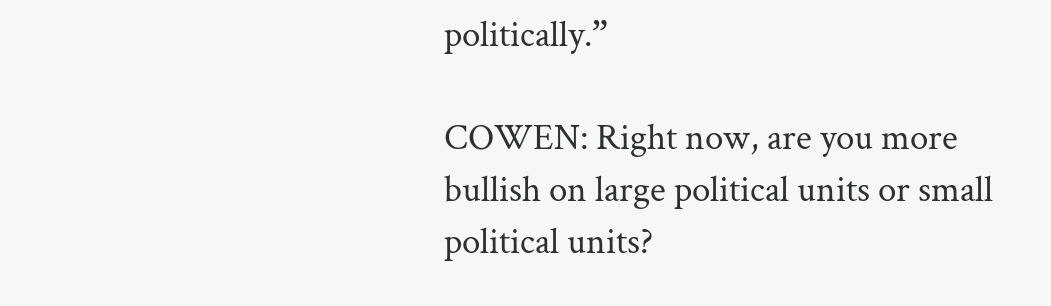politically.”

COWEN: Right now, are you more bullish on large political units or small political units?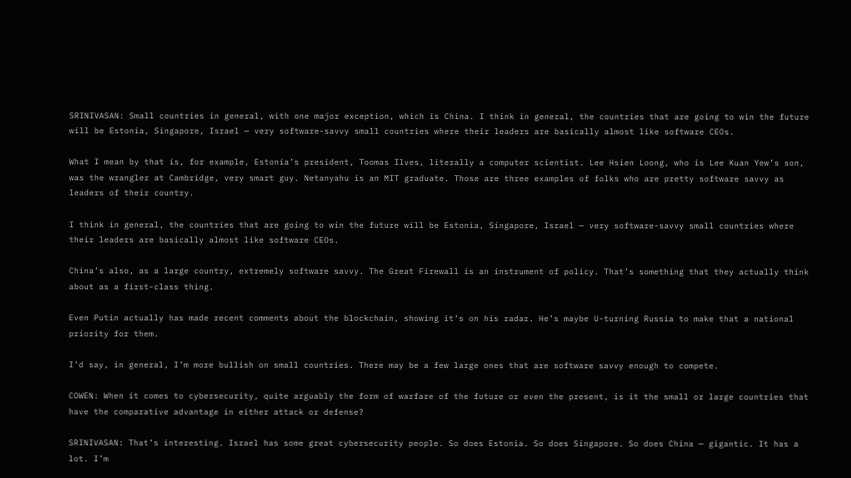SRINIVASAN: Small countries in general, with one major exception, which is China. I think in general, the countries that are going to win the future will be Estonia, Singapore, Israel — very software-savvy small countries where their leaders are basically almost like software CEOs.

What I mean by that is, for example, Estonia’s president, Toomas Ilves, literally a computer scientist. Lee Hsien Loong, who is Lee Kuan Yew’s son, was the wrangler at Cambridge, very smart guy. Netanyahu is an MIT graduate. Those are three examples of folks who are pretty software savvy as leaders of their country.

I think in general, the countries that are going to win the future will be Estonia, Singapore, Israel — very software-savvy small countries where their leaders are basically almost like software CEOs.

China’s also, as a large country, extremely software savvy. The Great Firewall is an instrument of policy. That’s something that they actually think about as a first-class thing.

Even Putin actually has made recent comments about the blockchain, showing it’s on his radar. He’s maybe U-turning Russia to make that a national priority for them.

I’d say, in general, I’m more bullish on small countries. There may be a few large ones that are software savvy enough to compete.

COWEN: When it comes to cybersecurity, quite arguably the form of warfare of the future or even the present, is it the small or large countries that have the comparative advantage in either attack or defense?

SRINIVASAN: That’s interesting. Israel has some great cybersecurity people. So does Estonia. So does Singapore. So does China — gigantic. It has a lot. I’m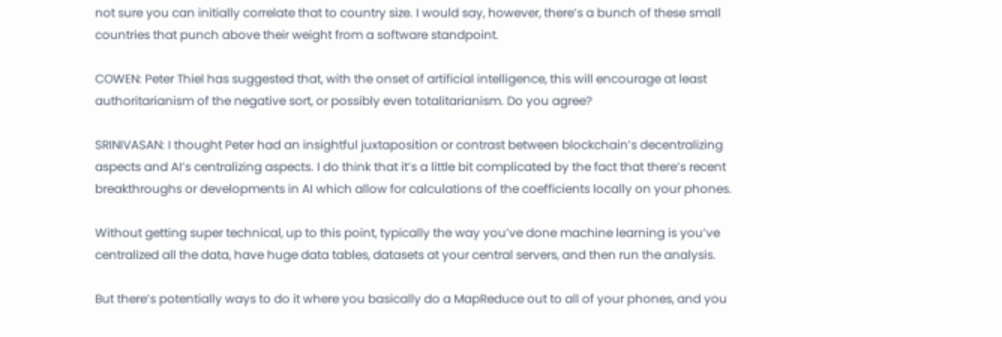not sure you can initially correlate that to country size. I would say, however, there’s a bunch of these small countries that punch above their weight from a software standpoint.

COWEN: Peter Thiel has suggested that, with the onset of artificial intelligence, this will encourage at least authoritarianism of the negative sort, or possibly even totalitarianism. Do you agree?

SRINIVASAN: I thought Peter had an insightful juxtaposition or contrast between blockchain’s decentralizing aspects and AI’s centralizing aspects. I do think that it’s a little bit complicated by the fact that there’s recent breakthroughs or developments in AI which allow for calculations of the coefficients locally on your phones.

Without getting super technical, up to this point, typically the way you’ve done machine learning is you’ve centralized all the data, have huge data tables, datasets at your central servers, and then run the analysis.

But there’s potentially ways to do it where you basically do a MapReduce out to all of your phones, and you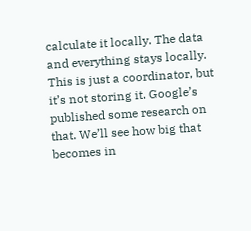calculate it locally. The data and everything stays locally. This is just a coordinator, but it’s not storing it. Google’s published some research on that. We’ll see how big that becomes in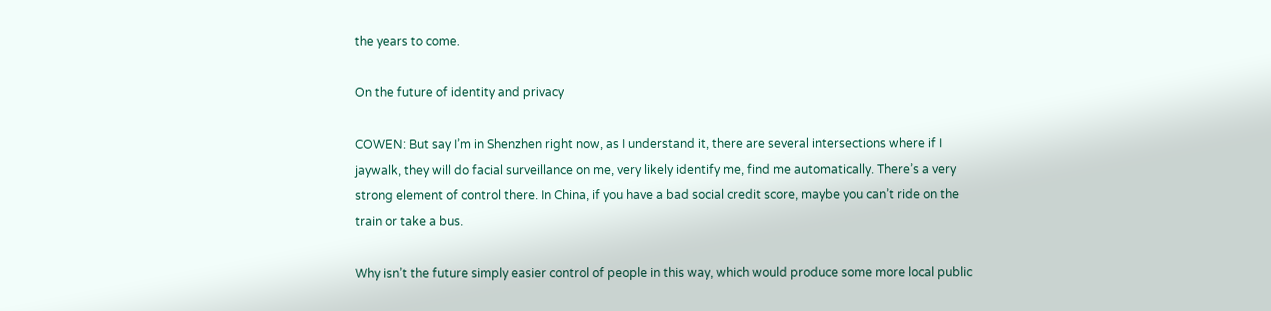the years to come.

On the future of identity and privacy

COWEN: But say I’m in Shenzhen right now, as I understand it, there are several intersections where if I jaywalk, they will do facial surveillance on me, very likely identify me, find me automatically. There’s a very strong element of control there. In China, if you have a bad social credit score, maybe you can’t ride on the train or take a bus.

Why isn’t the future simply easier control of people in this way, which would produce some more local public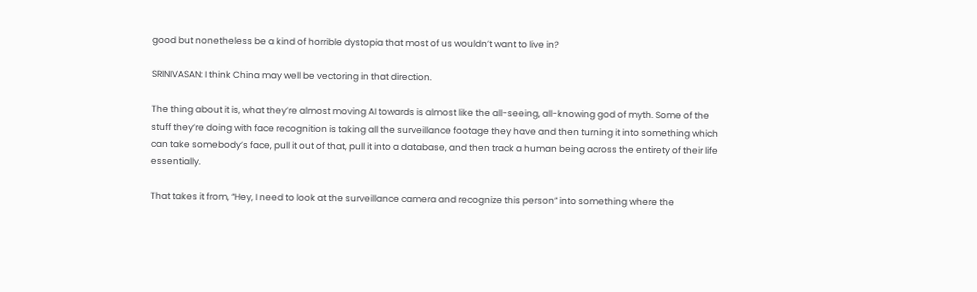good but nonetheless be a kind of horrible dystopia that most of us wouldn’t want to live in?

SRINIVASAN: I think China may well be vectoring in that direction.

The thing about it is, what they’re almost moving AI towards is almost like the all-seeing, all-knowing god of myth. Some of the stuff they’re doing with face recognition is taking all the surveillance footage they have and then turning it into something which can take somebody’s face, pull it out of that, pull it into a database, and then track a human being across the entirety of their life essentially.

That takes it from, “Hey, I need to look at the surveillance camera and recognize this person” into something where the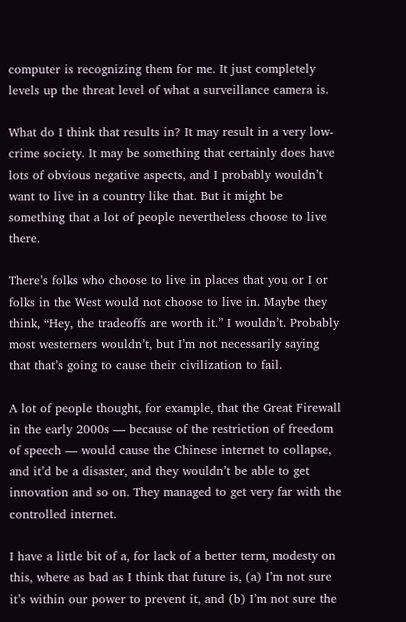computer is recognizing them for me. It just completely levels up the threat level of what a surveillance camera is.

What do I think that results in? It may result in a very low-crime society. It may be something that certainly does have lots of obvious negative aspects, and I probably wouldn’t want to live in a country like that. But it might be something that a lot of people nevertheless choose to live there.

There’s folks who choose to live in places that you or I or folks in the West would not choose to live in. Maybe they think, “Hey, the tradeoffs are worth it.” I wouldn’t. Probably most westerners wouldn’t, but I’m not necessarily saying that that’s going to cause their civilization to fail.

A lot of people thought, for example, that the Great Firewall in the early 2000s — because of the restriction of freedom of speech — would cause the Chinese internet to collapse, and it’d be a disaster, and they wouldn’t be able to get innovation and so on. They managed to get very far with the controlled internet.

I have a little bit of a, for lack of a better term, modesty on this, where as bad as I think that future is, (a) I’m not sure it’s within our power to prevent it, and (b) I’m not sure the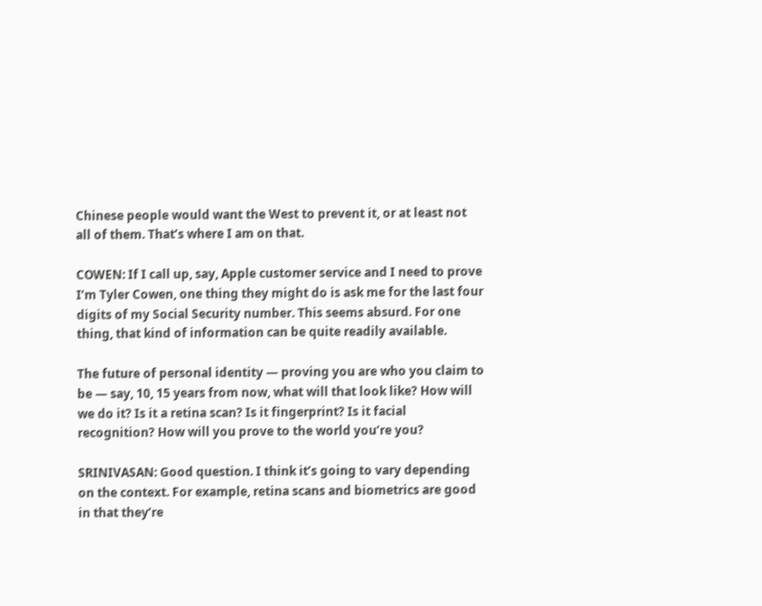Chinese people would want the West to prevent it, or at least not all of them. That’s where I am on that.

COWEN: If I call up, say, Apple customer service and I need to prove I’m Tyler Cowen, one thing they might do is ask me for the last four digits of my Social Security number. This seems absurd. For one thing, that kind of information can be quite readily available.

The future of personal identity — proving you are who you claim to be — say, 10, 15 years from now, what will that look like? How will we do it? Is it a retina scan? Is it fingerprint? Is it facial recognition? How will you prove to the world you’re you?

SRINIVASAN: Good question. I think it’s going to vary depending on the context. For example, retina scans and biometrics are good in that they’re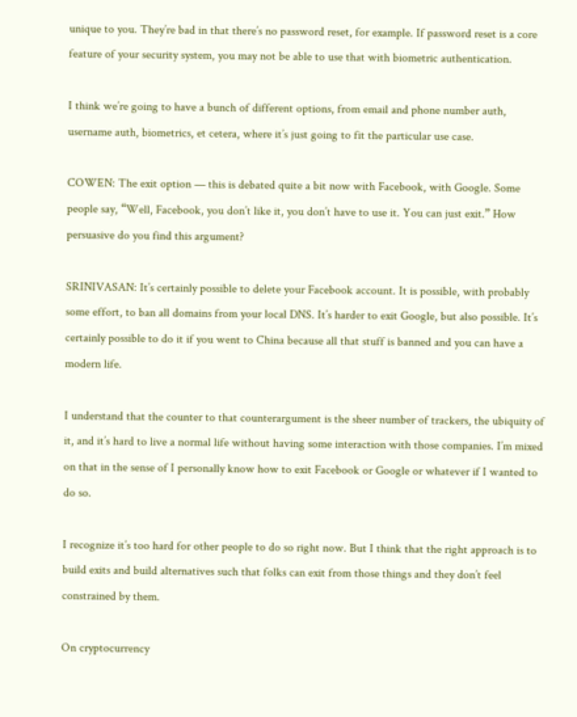unique to you. They’re bad in that there’s no password reset, for example. If password reset is a core feature of your security system, you may not be able to use that with biometric authentication.

I think we’re going to have a bunch of different options, from email and phone number auth, username auth, biometrics, et cetera, where it’s just going to fit the particular use case.

COWEN: The exit option — this is debated quite a bit now with Facebook, with Google. Some people say, “Well, Facebook, you don’t like it, you don’t have to use it. You can just exit.” How persuasive do you find this argument?

SRINIVASAN: It’s certainly possible to delete your Facebook account. It is possible, with probably some effort, to ban all domains from your local DNS. It’s harder to exit Google, but also possible. It’s certainly possible to do it if you went to China because all that stuff is banned and you can have a modern life.

I understand that the counter to that counterargument is the sheer number of trackers, the ubiquity of it, and it’s hard to live a normal life without having some interaction with those companies. I’m mixed on that in the sense of I personally know how to exit Facebook or Google or whatever if I wanted to do so.

I recognize it’s too hard for other people to do so right now. But I think that the right approach is to build exits and build alternatives such that folks can exit from those things and they don’t feel constrained by them.

On cryptocurrency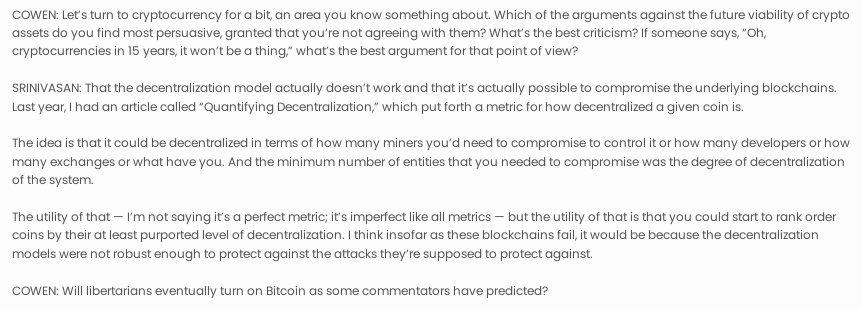COWEN: Let’s turn to cryptocurrency for a bit, an area you know something about. Which of the arguments against the future viability of crypto assets do you find most persuasive, granted that you’re not agreeing with them? What’s the best criticism? If someone says, “Oh, cryptocurrencies in 15 years, it won’t be a thing,” what’s the best argument for that point of view?

SRINIVASAN: That the decentralization model actually doesn’t work and that it’s actually possible to compromise the underlying blockchains. Last year, I had an article called “Quantifying Decentralization,” which put forth a metric for how decentralized a given coin is.

The idea is that it could be decentralized in terms of how many miners you’d need to compromise to control it or how many developers or how many exchanges or what have you. And the minimum number of entities that you needed to compromise was the degree of decentralization of the system.

The utility of that — I’m not saying it’s a perfect metric; it’s imperfect like all metrics — but the utility of that is that you could start to rank order coins by their at least purported level of decentralization. I think insofar as these blockchains fail, it would be because the decentralization models were not robust enough to protect against the attacks they’re supposed to protect against.

COWEN: Will libertarians eventually turn on Bitcoin as some commentators have predicted?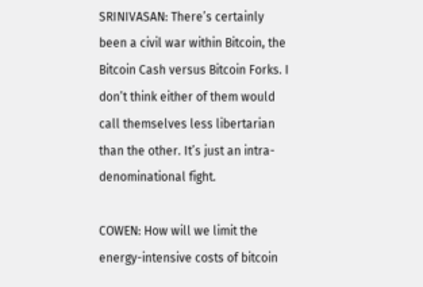SRINIVASAN: There’s certainly been a civil war within Bitcoin, the Bitcoin Cash versus Bitcoin Forks. I don’t think either of them would call themselves less libertarian than the other. It’s just an intra-denominational fight.

COWEN: How will we limit the energy-intensive costs of bitcoin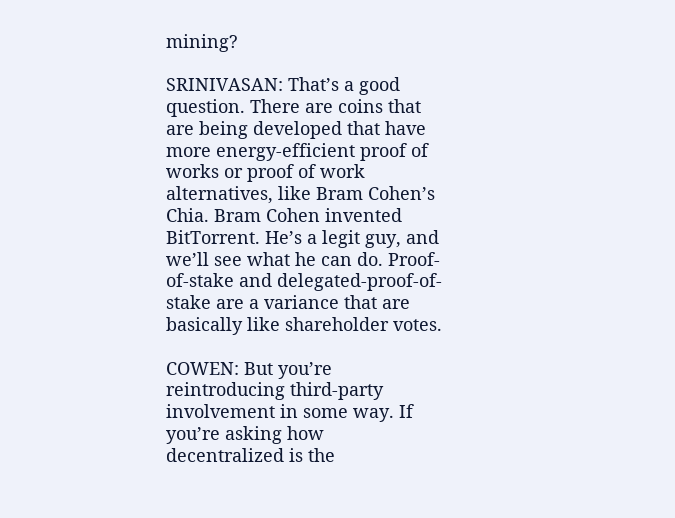mining?

SRINIVASAN: That’s a good question. There are coins that are being developed that have more energy-efficient proof of works or proof of work alternatives, like Bram Cohen’s Chia. Bram Cohen invented BitTorrent. He’s a legit guy, and we’ll see what he can do. Proof-of-stake and delegated-proof-of-stake are a variance that are basically like shareholder votes.

COWEN: But you’re reintroducing third-party involvement in some way. If you’re asking how decentralized is the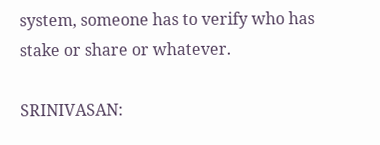system, someone has to verify who has stake or share or whatever.

SRINIVASAN: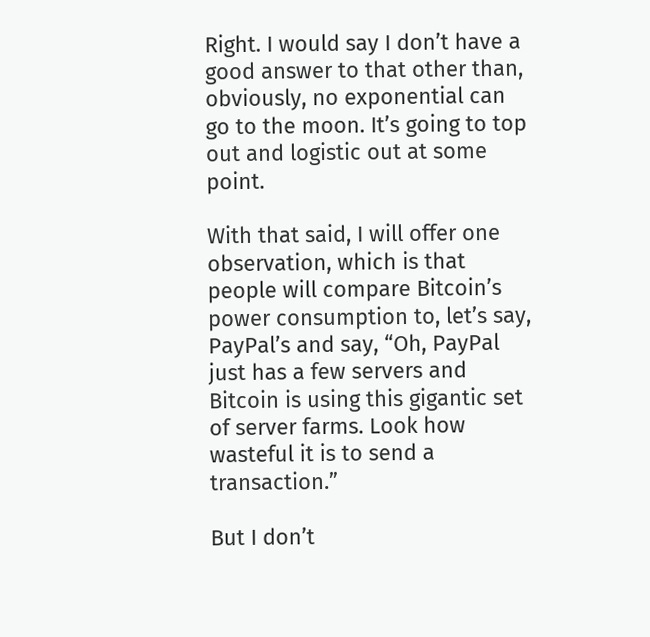Right. I would say I don’t have a good answer to that other than, obviously, no exponential can go to the moon. It’s going to top out and logistic out at some point.

With that said, I will offer one observation, which is that people will compare Bitcoin’s power consumption to, let’s say, PayPal’s and say, “Oh, PayPal just has a few servers and Bitcoin is using this gigantic set of server farms. Look how wasteful it is to send a transaction.”

But I don’t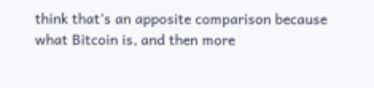think that’s an apposite comparison because what Bitcoin is, and then more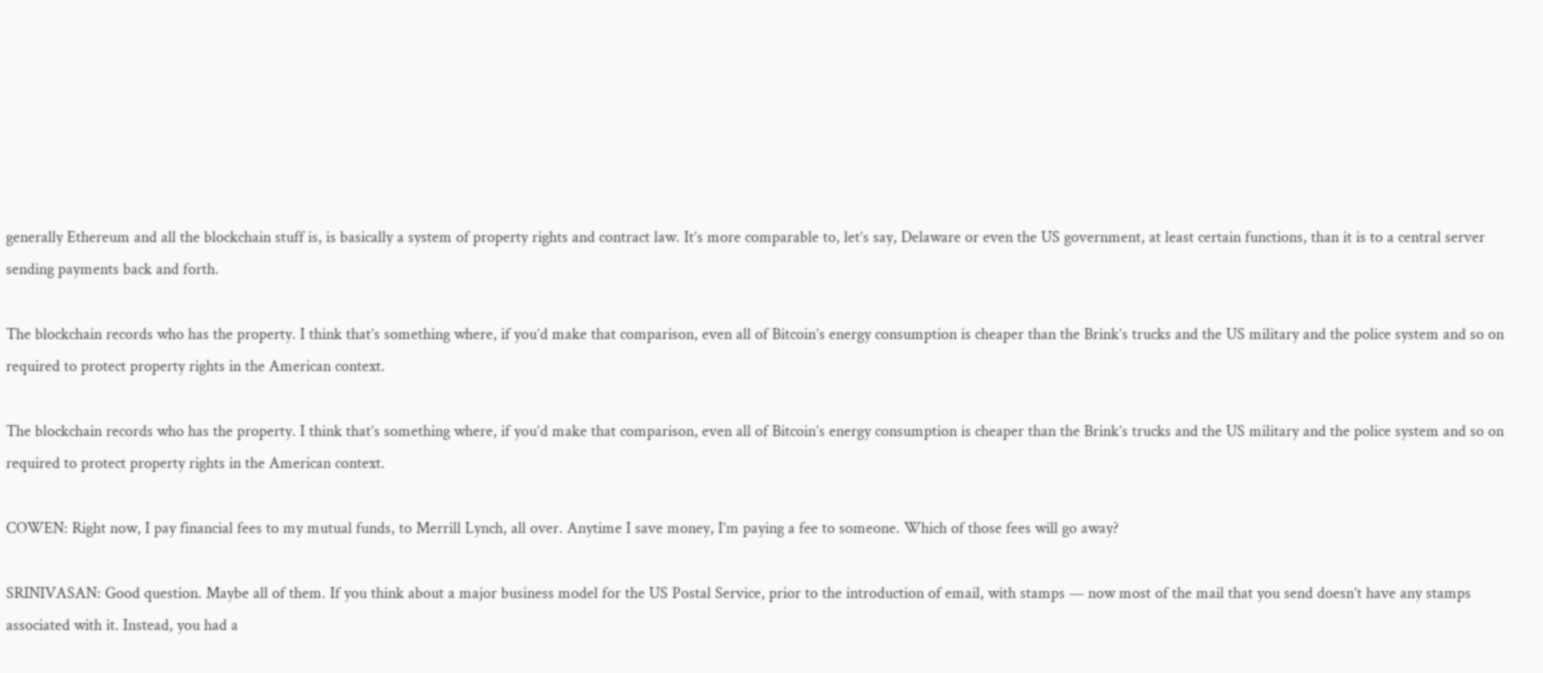generally Ethereum and all the blockchain stuff is, is basically a system of property rights and contract law. It’s more comparable to, let’s say, Delaware or even the US government, at least certain functions, than it is to a central server sending payments back and forth.

The blockchain records who has the property. I think that’s something where, if you’d make that comparison, even all of Bitcoin’s energy consumption is cheaper than the Brink’s trucks and the US military and the police system and so on required to protect property rights in the American context.

The blockchain records who has the property. I think that’s something where, if you’d make that comparison, even all of Bitcoin’s energy consumption is cheaper than the Brink’s trucks and the US military and the police system and so on required to protect property rights in the American context.

COWEN: Right now, I pay financial fees to my mutual funds, to Merrill Lynch, all over. Anytime I save money, I’m paying a fee to someone. Which of those fees will go away?

SRINIVASAN: Good question. Maybe all of them. If you think about a major business model for the US Postal Service, prior to the introduction of email, with stamps — now most of the mail that you send doesn’t have any stamps associated with it. Instead, you had a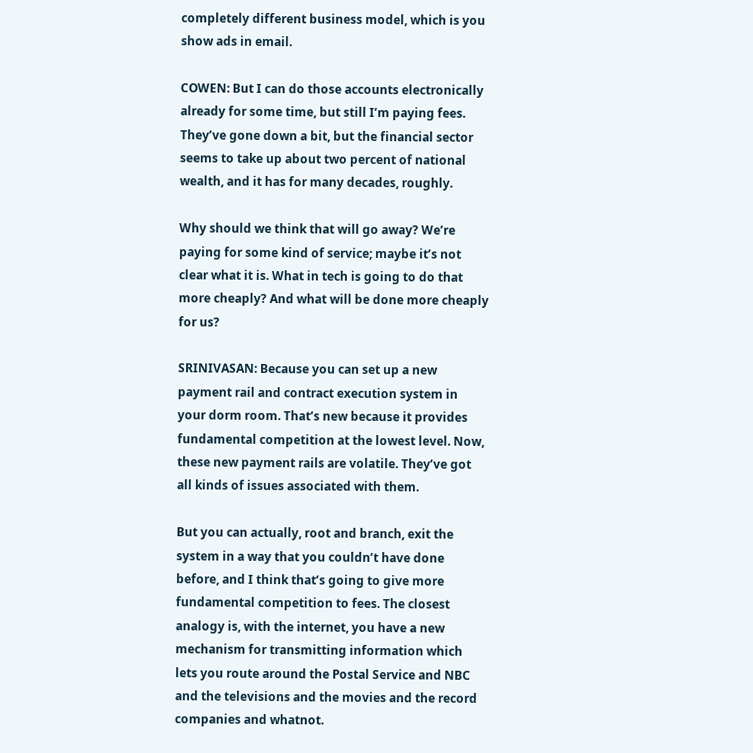completely different business model, which is you show ads in email.

COWEN: But I can do those accounts electronically already for some time, but still I’m paying fees. They’ve gone down a bit, but the financial sector seems to take up about two percent of national wealth, and it has for many decades, roughly.

Why should we think that will go away? We’re paying for some kind of service; maybe it’s not clear what it is. What in tech is going to do that more cheaply? And what will be done more cheaply for us?

SRINIVASAN: Because you can set up a new payment rail and contract execution system in your dorm room. That’s new because it provides fundamental competition at the lowest level. Now, these new payment rails are volatile. They’ve got all kinds of issues associated with them.

But you can actually, root and branch, exit the system in a way that you couldn’t have done before, and I think that’s going to give more fundamental competition to fees. The closest analogy is, with the internet, you have a new mechanism for transmitting information which lets you route around the Postal Service and NBC and the televisions and the movies and the record companies and whatnot.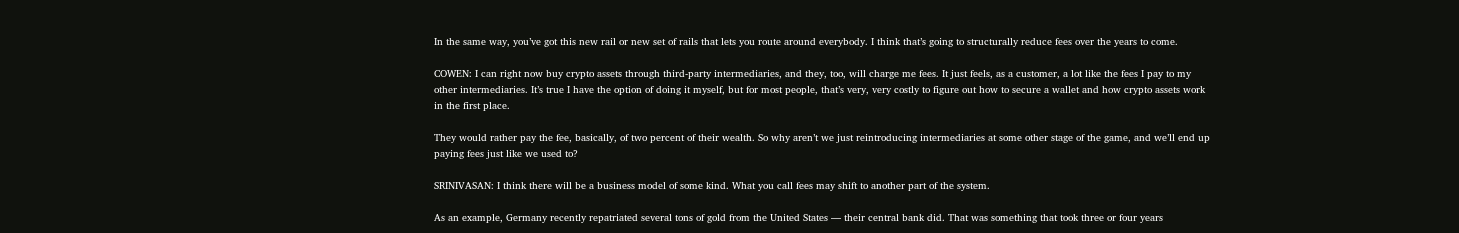In the same way, you’ve got this new rail or new set of rails that lets you route around everybody. I think that’s going to structurally reduce fees over the years to come.

COWEN: I can right now buy crypto assets through third-party intermediaries, and they, too, will charge me fees. It just feels, as a customer, a lot like the fees I pay to my other intermediaries. It’s true I have the option of doing it myself, but for most people, that’s very, very costly to figure out how to secure a wallet and how crypto assets work in the first place.

They would rather pay the fee, basically, of two percent of their wealth. So why aren’t we just reintroducing intermediaries at some other stage of the game, and we’ll end up paying fees just like we used to?

SRINIVASAN: I think there will be a business model of some kind. What you call fees may shift to another part of the system.

As an example, Germany recently repatriated several tons of gold from the United States — their central bank did. That was something that took three or four years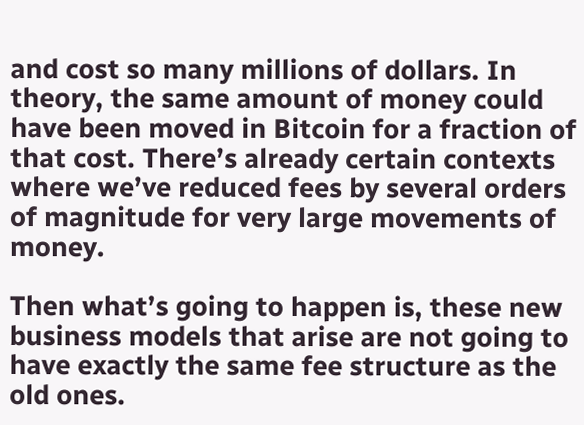and cost so many millions of dollars. In theory, the same amount of money could have been moved in Bitcoin for a fraction of that cost. There’s already certain contexts where we’ve reduced fees by several orders of magnitude for very large movements of money.

Then what’s going to happen is, these new business models that arise are not going to have exactly the same fee structure as the old ones.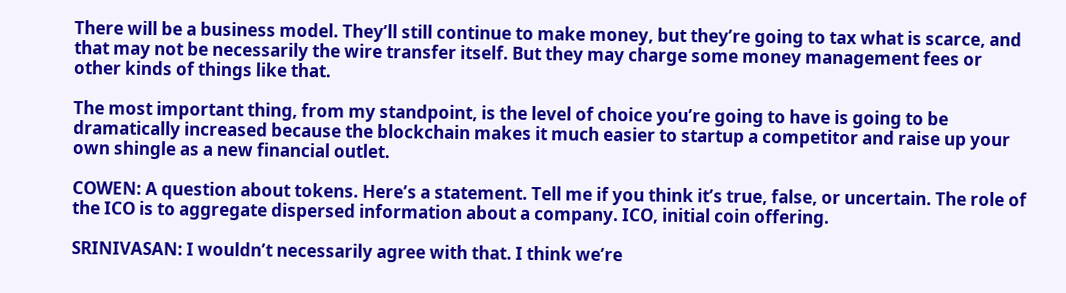There will be a business model. They’ll still continue to make money, but they’re going to tax what is scarce, and that may not be necessarily the wire transfer itself. But they may charge some money management fees or other kinds of things like that.

The most important thing, from my standpoint, is the level of choice you’re going to have is going to be dramatically increased because the blockchain makes it much easier to startup a competitor and raise up your own shingle as a new financial outlet.

COWEN: A question about tokens. Here’s a statement. Tell me if you think it’s true, false, or uncertain. The role of the ICO is to aggregate dispersed information about a company. ICO, initial coin offering.

SRINIVASAN: I wouldn’t necessarily agree with that. I think we’re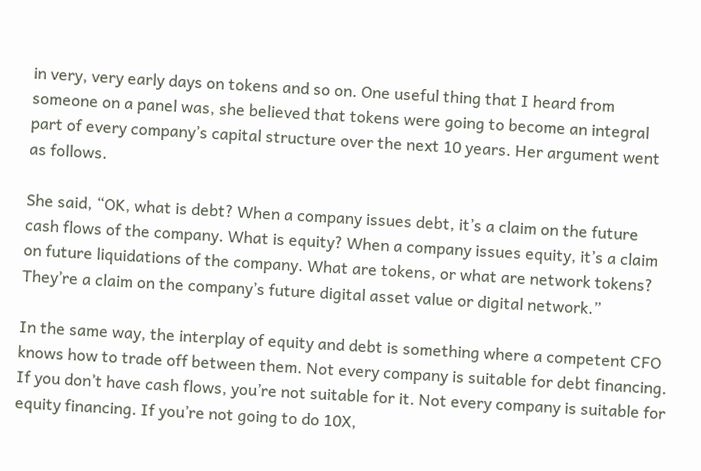in very, very early days on tokens and so on. One useful thing that I heard from someone on a panel was, she believed that tokens were going to become an integral part of every company’s capital structure over the next 10 years. Her argument went as follows.

She said, “OK, what is debt? When a company issues debt, it’s a claim on the future cash flows of the company. What is equity? When a company issues equity, it’s a claim on future liquidations of the company. What are tokens, or what are network tokens? They’re a claim on the company’s future digital asset value or digital network.”

In the same way, the interplay of equity and debt is something where a competent CFO knows how to trade off between them. Not every company is suitable for debt financing. If you don’t have cash flows, you’re not suitable for it. Not every company is suitable for equity financing. If you’re not going to do 10X,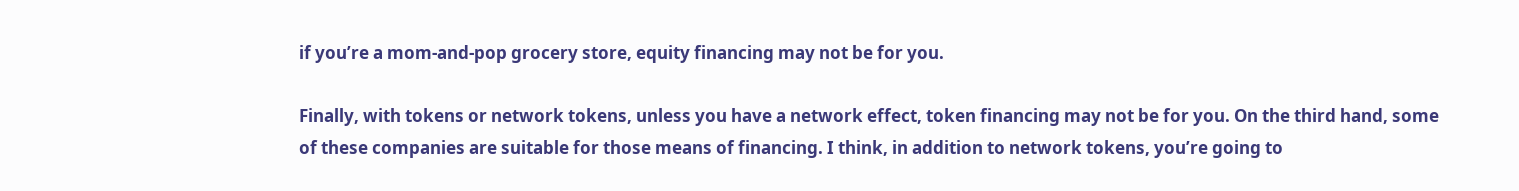if you’re a mom-and-pop grocery store, equity financing may not be for you.

Finally, with tokens or network tokens, unless you have a network effect, token financing may not be for you. On the third hand, some of these companies are suitable for those means of financing. I think, in addition to network tokens, you’re going to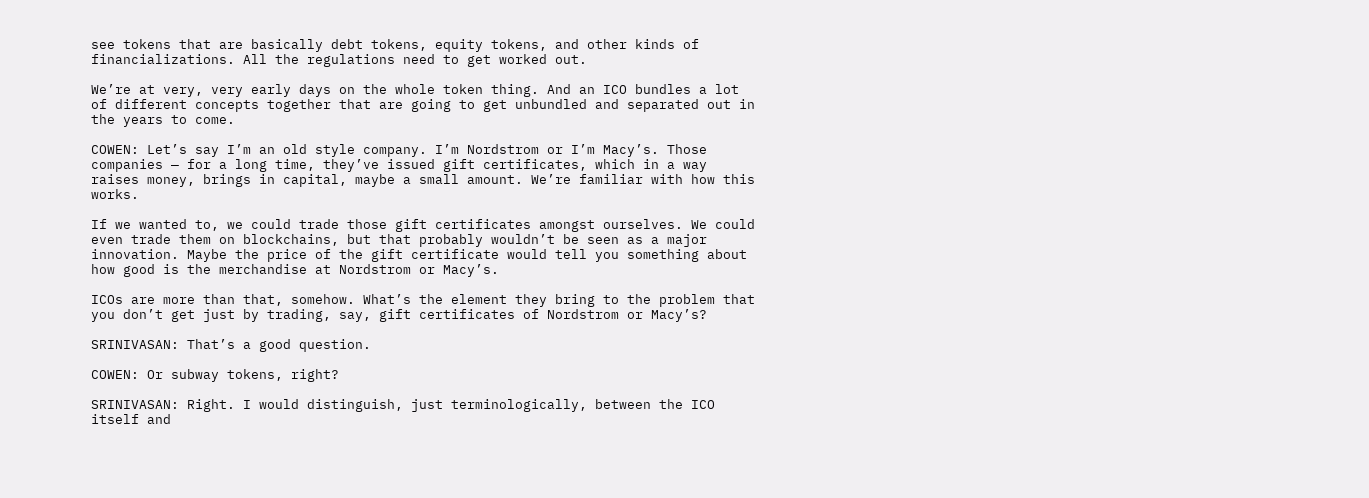see tokens that are basically debt tokens, equity tokens, and other kinds of financializations. All the regulations need to get worked out.

We’re at very, very early days on the whole token thing. And an ICO bundles a lot of different concepts together that are going to get unbundled and separated out in the years to come.

COWEN: Let’s say I’m an old style company. I’m Nordstrom or I’m Macy’s. Those companies — for a long time, they’ve issued gift certificates, which in a way raises money, brings in capital, maybe a small amount. We’re familiar with how this works.

If we wanted to, we could trade those gift certificates amongst ourselves. We could even trade them on blockchains, but that probably wouldn’t be seen as a major innovation. Maybe the price of the gift certificate would tell you something about how good is the merchandise at Nordstrom or Macy’s.

ICOs are more than that, somehow. What’s the element they bring to the problem that you don’t get just by trading, say, gift certificates of Nordstrom or Macy’s?

SRINIVASAN: That’s a good question.

COWEN: Or subway tokens, right?

SRINIVASAN: Right. I would distinguish, just terminologically, between the ICO itself and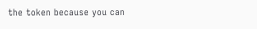the token because you can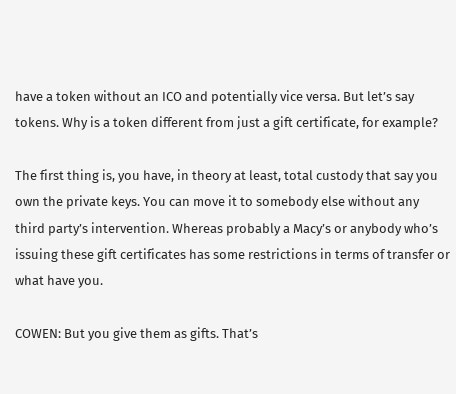have a token without an ICO and potentially vice versa. But let’s say tokens. Why is a token different from just a gift certificate, for example?

The first thing is, you have, in theory at least, total custody that say you own the private keys. You can move it to somebody else without any third party’s intervention. Whereas probably a Macy’s or anybody who’s issuing these gift certificates has some restrictions in terms of transfer or what have you.

COWEN: But you give them as gifts. That’s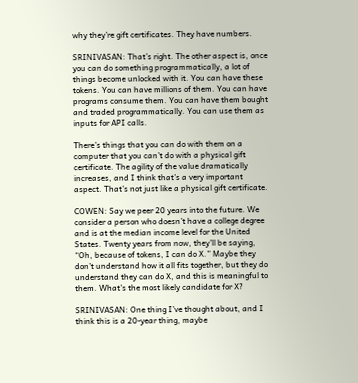why they’re gift certificates. They have numbers.

SRINIVASAN: That’s right. The other aspect is, once you can do something programmatically, a lot of things become unlocked with it. You can have these tokens. You can have millions of them. You can have programs consume them. You can have them bought and traded programmatically. You can use them as inputs for API calls.

There’s things that you can do with them on a computer that you can’t do with a physical gift certificate. The agility of the value dramatically increases, and I think that’s a very important aspect. That’s not just like a physical gift certificate.

COWEN: Say we peer 20 years into the future. We consider a person who doesn’t have a college degree and is at the median income level for the United States. Twenty years from now, they’ll be saying, “Oh, because of tokens, I can do X.” Maybe they don’t understand how it all fits together, but they do understand they can do X, and this is meaningful to them. What’s the most likely candidate for X?

SRINIVASAN: One thing I’ve thought about, and I think this is a 20-year thing, maybe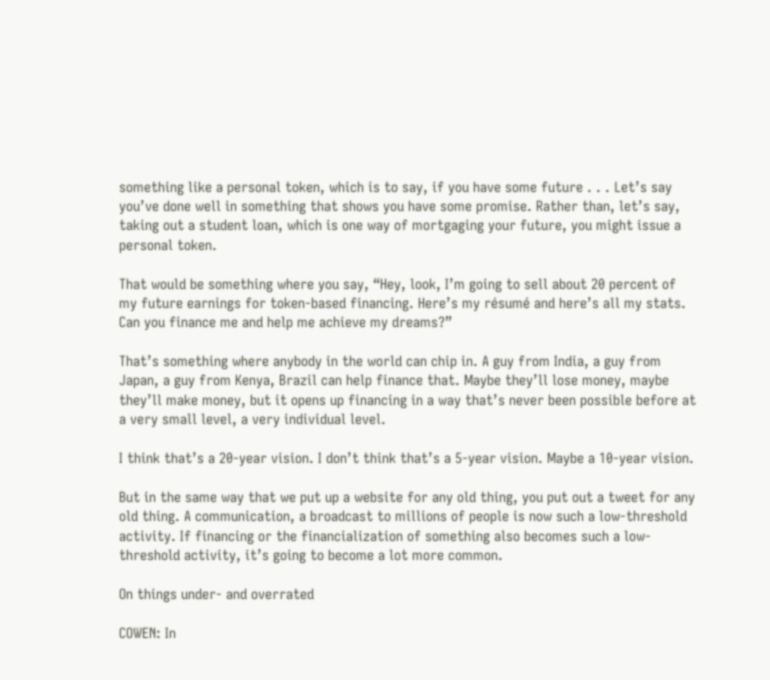something like a personal token, which is to say, if you have some future . . . Let’s say you’ve done well in something that shows you have some promise. Rather than, let’s say, taking out a student loan, which is one way of mortgaging your future, you might issue a personal token.

That would be something where you say, “Hey, look, I’m going to sell about 20 percent of my future earnings for token-based financing. Here’s my résumé and here’s all my stats. Can you finance me and help me achieve my dreams?”

That’s something where anybody in the world can chip in. A guy from India, a guy from Japan, a guy from Kenya, Brazil can help finance that. Maybe they’ll lose money, maybe they’ll make money, but it opens up financing in a way that’s never been possible before at a very small level, a very individual level.

I think that’s a 20-year vision. I don’t think that’s a 5-year vision. Maybe a 10-year vision.

But in the same way that we put up a website for any old thing, you put out a tweet for any old thing. A communication, a broadcast to millions of people is now such a low-threshold activity. If financing or the financialization of something also becomes such a low-threshold activity, it’s going to become a lot more common.

On things under- and overrated

COWEN: In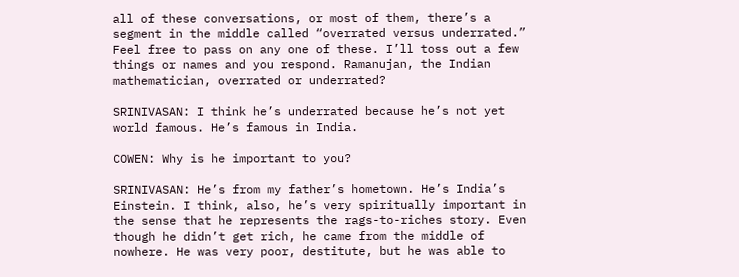all of these conversations, or most of them, there’s a segment in the middle called “overrated versus underrated.” Feel free to pass on any one of these. I’ll toss out a few things or names and you respond. Ramanujan, the Indian mathematician, overrated or underrated?

SRINIVASAN: I think he’s underrated because he’s not yet world famous. He’s famous in India.

COWEN: Why is he important to you?

SRINIVASAN: He’s from my father’s hometown. He’s India’s Einstein. I think, also, he’s very spiritually important in the sense that he represents the rags-to-riches story. Even though he didn’t get rich, he came from the middle of nowhere. He was very poor, destitute, but he was able to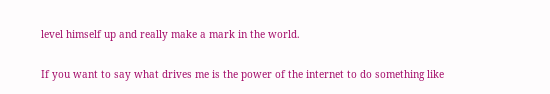level himself up and really make a mark in the world.

If you want to say what drives me is the power of the internet to do something like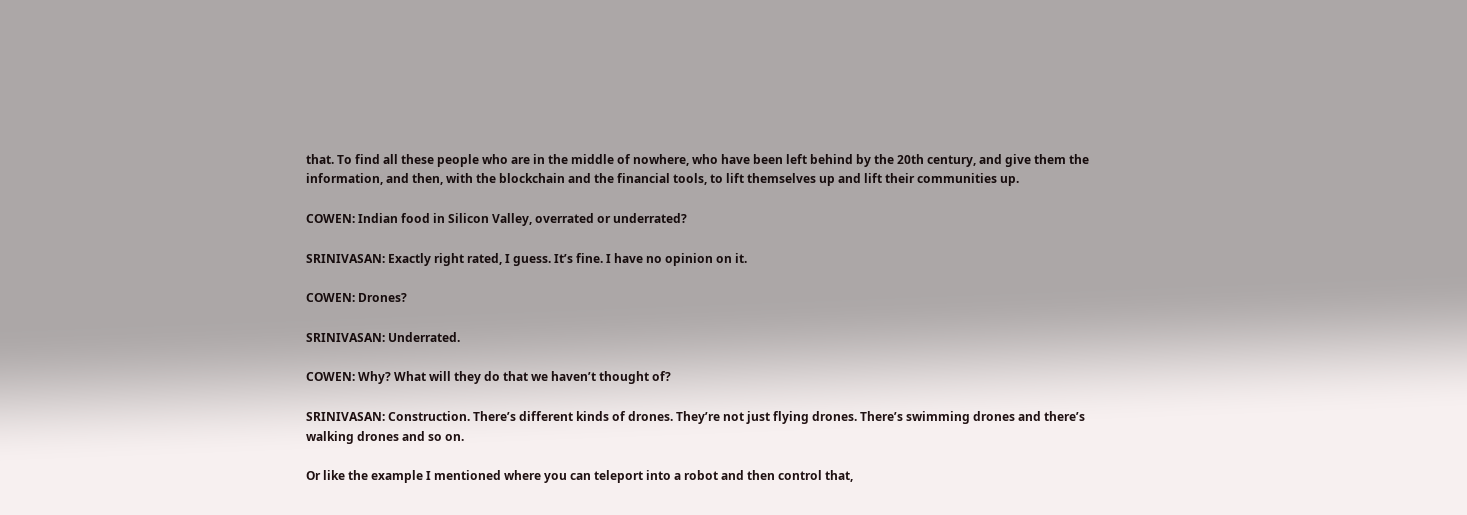that. To find all these people who are in the middle of nowhere, who have been left behind by the 20th century, and give them the information, and then, with the blockchain and the financial tools, to lift themselves up and lift their communities up.

COWEN: Indian food in Silicon Valley, overrated or underrated?

SRINIVASAN: Exactly right rated, I guess. It’s fine. I have no opinion on it.

COWEN: Drones?

SRINIVASAN: Underrated.

COWEN: Why? What will they do that we haven’t thought of?

SRINIVASAN: Construction. There’s different kinds of drones. They’re not just flying drones. There’s swimming drones and there’s walking drones and so on.

Or like the example I mentioned where you can teleport into a robot and then control that,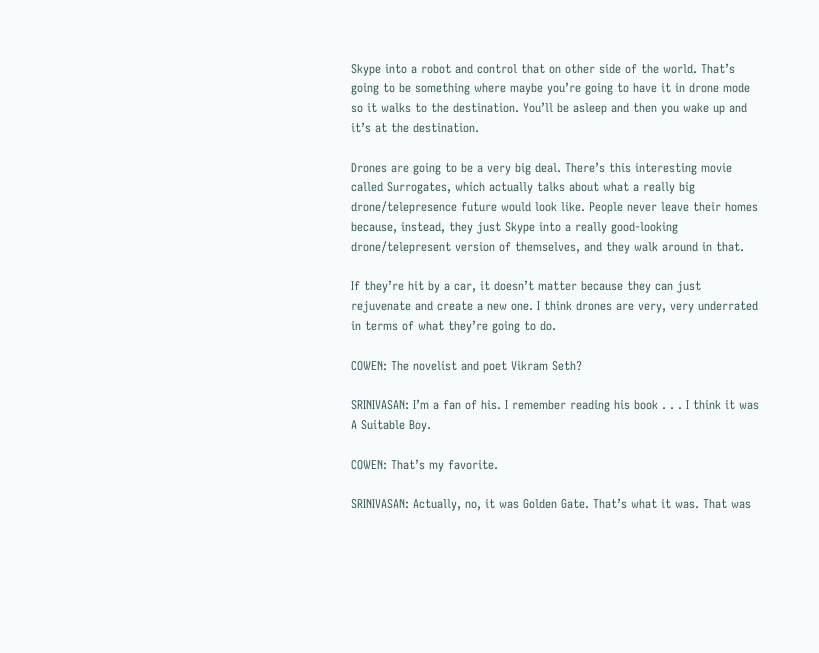Skype into a robot and control that on other side of the world. That’s going to be something where maybe you’re going to have it in drone mode so it walks to the destination. You’ll be asleep and then you wake up and it’s at the destination.

Drones are going to be a very big deal. There’s this interesting movie called Surrogates, which actually talks about what a really big drone/telepresence future would look like. People never leave their homes because, instead, they just Skype into a really good-looking drone/telepresent version of themselves, and they walk around in that.

If they’re hit by a car, it doesn’t matter because they can just rejuvenate and create a new one. I think drones are very, very underrated in terms of what they’re going to do.

COWEN: The novelist and poet Vikram Seth?

SRINIVASAN: I’m a fan of his. I remember reading his book . . . I think it was A Suitable Boy.

COWEN: That’s my favorite.

SRINIVASAN: Actually, no, it was Golden Gate. That’s what it was. That was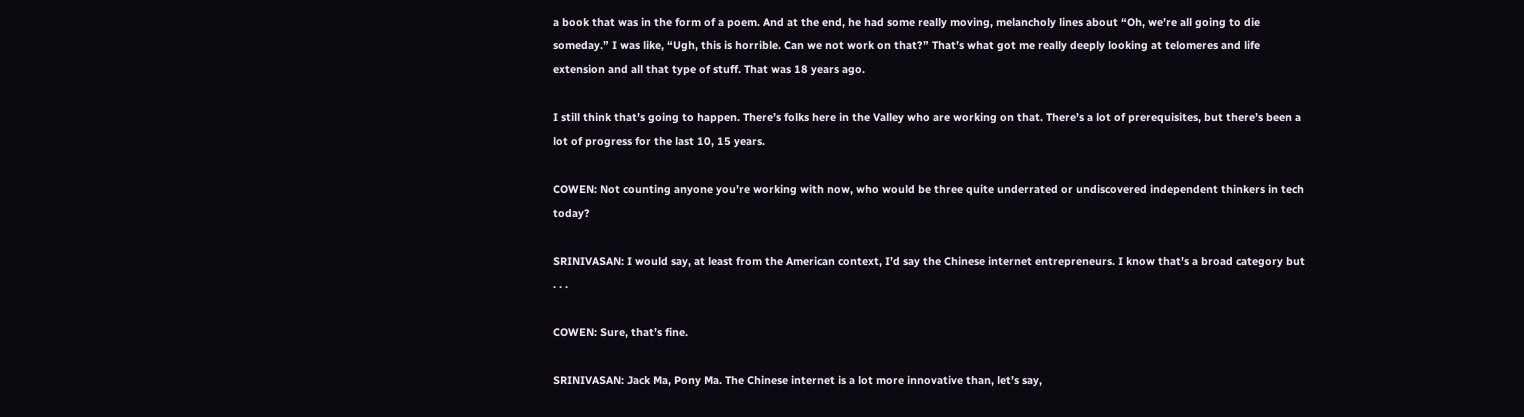a book that was in the form of a poem. And at the end, he had some really moving, melancholy lines about “Oh, we’re all going to die someday.” I was like, “Ugh, this is horrible. Can we not work on that?” That’s what got me really deeply looking at telomeres and life extension and all that type of stuff. That was 18 years ago.

I still think that’s going to happen. There’s folks here in the Valley who are working on that. There’s a lot of prerequisites, but there’s been a lot of progress for the last 10, 15 years.

COWEN: Not counting anyone you’re working with now, who would be three quite underrated or undiscovered independent thinkers in tech today?

SRINIVASAN: I would say, at least from the American context, I’d say the Chinese internet entrepreneurs. I know that’s a broad category but . . .

COWEN: Sure, that’s fine.

SRINIVASAN: Jack Ma, Pony Ma. The Chinese internet is a lot more innovative than, let’s say,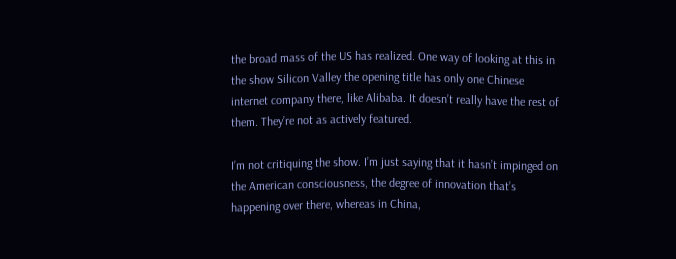the broad mass of the US has realized. One way of looking at this in the show Silicon Valley the opening title has only one Chinese internet company there, like Alibaba. It doesn’t really have the rest of them. They’re not as actively featured.

I’m not critiquing the show. I’m just saying that it hasn’t impinged on the American consciousness, the degree of innovation that’s happening over there, whereas in China,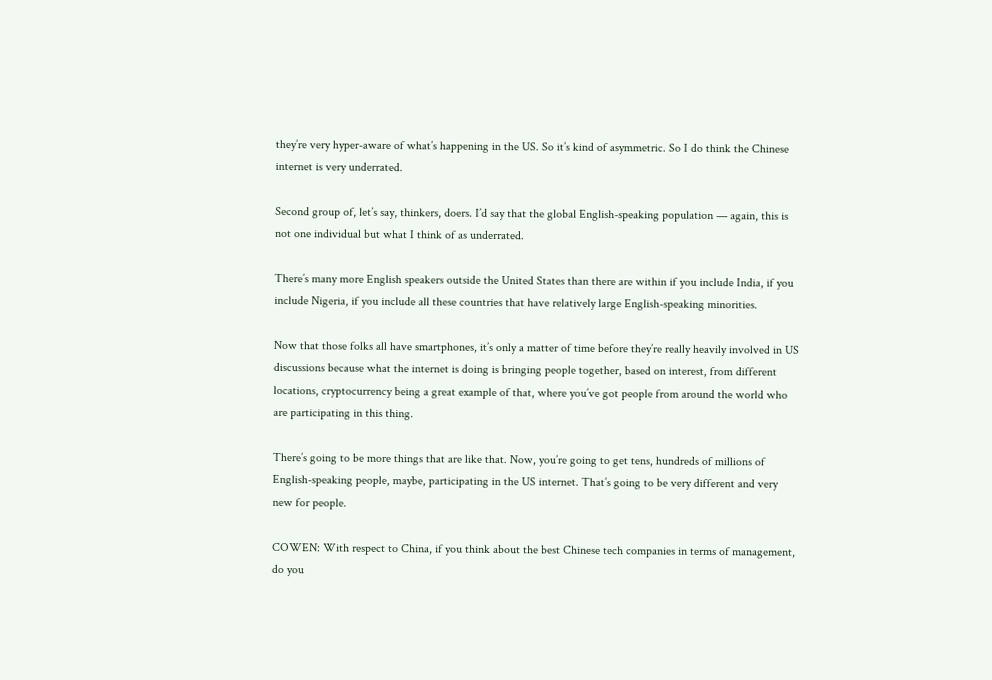they’re very hyper-aware of what’s happening in the US. So it’s kind of asymmetric. So I do think the Chinese internet is very underrated.

Second group of, let’s say, thinkers, doers. I’d say that the global English-speaking population — again, this is not one individual but what I think of as underrated.

There’s many more English speakers outside the United States than there are within if you include India, if you include Nigeria, if you include all these countries that have relatively large English-speaking minorities.

Now that those folks all have smartphones, it’s only a matter of time before they’re really heavily involved in US discussions because what the internet is doing is bringing people together, based on interest, from different locations, cryptocurrency being a great example of that, where you’ve got people from around the world who are participating in this thing.

There’s going to be more things that are like that. Now, you’re going to get tens, hundreds of millions of English-speaking people, maybe, participating in the US internet. That’s going to be very different and very new for people.

COWEN: With respect to China, if you think about the best Chinese tech companies in terms of management, do you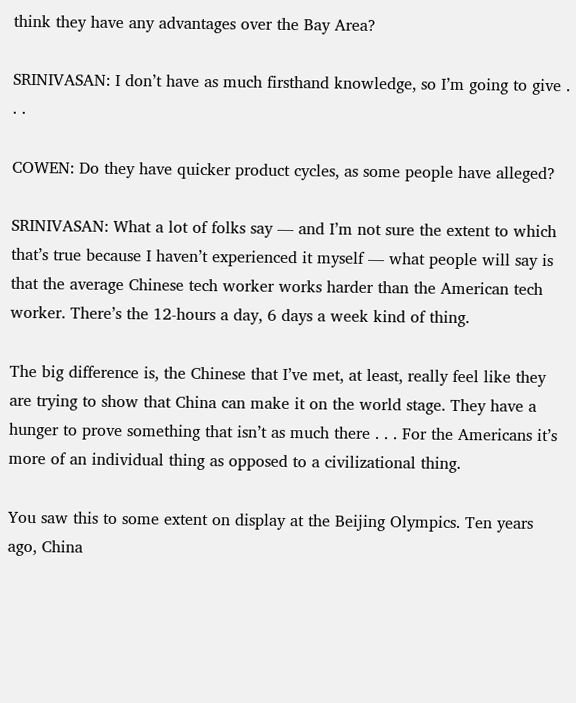think they have any advantages over the Bay Area?

SRINIVASAN: I don’t have as much firsthand knowledge, so I’m going to give . . .

COWEN: Do they have quicker product cycles, as some people have alleged?

SRINIVASAN: What a lot of folks say — and I’m not sure the extent to which that’s true because I haven’t experienced it myself — what people will say is that the average Chinese tech worker works harder than the American tech worker. There’s the 12-hours a day, 6 days a week kind of thing.

The big difference is, the Chinese that I’ve met, at least, really feel like they are trying to show that China can make it on the world stage. They have a hunger to prove something that isn’t as much there . . . For the Americans it’s more of an individual thing as opposed to a civilizational thing.

You saw this to some extent on display at the Beijing Olympics. Ten years ago, China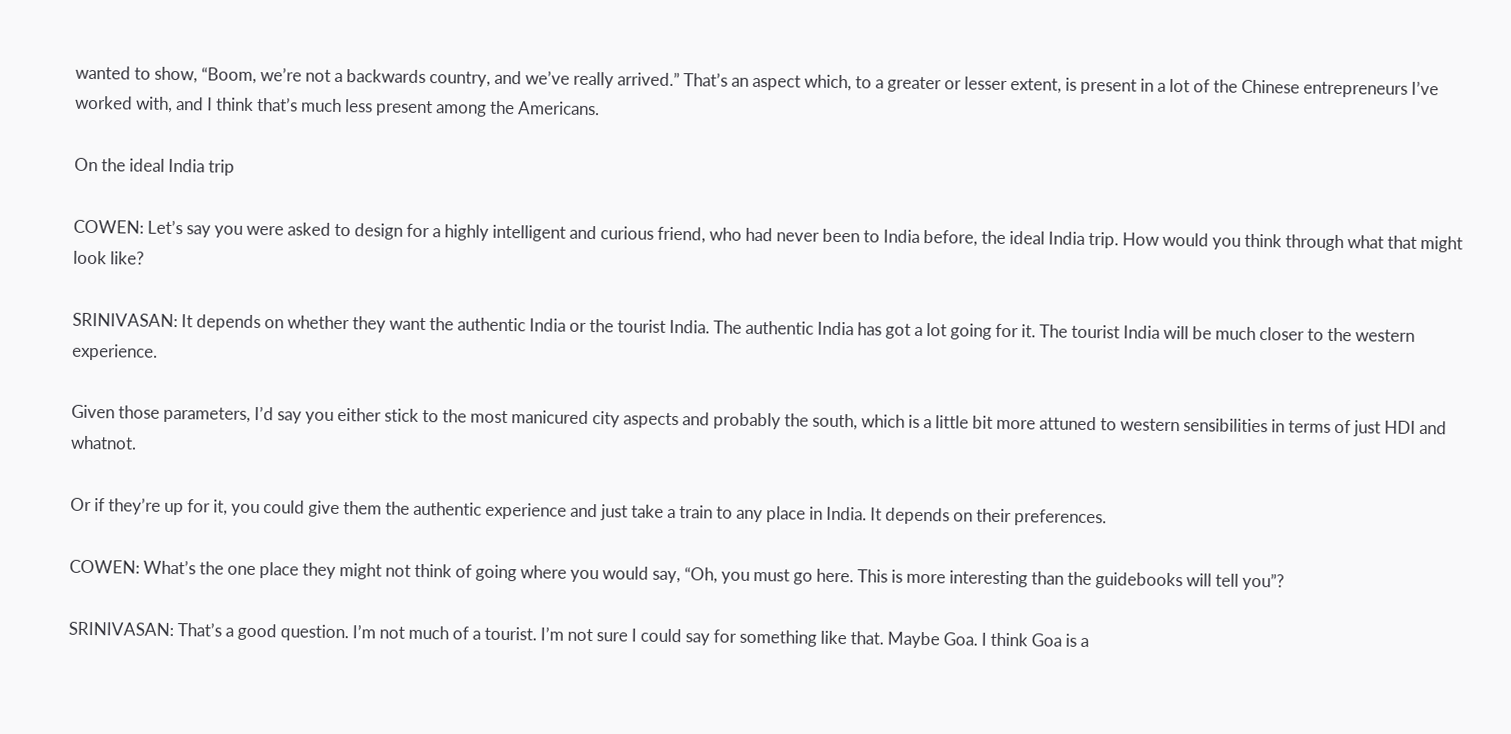wanted to show, “Boom, we’re not a backwards country, and we’ve really arrived.” That’s an aspect which, to a greater or lesser extent, is present in a lot of the Chinese entrepreneurs I’ve worked with, and I think that’s much less present among the Americans.

On the ideal India trip

COWEN: Let’s say you were asked to design for a highly intelligent and curious friend, who had never been to India before, the ideal India trip. How would you think through what that might look like?

SRINIVASAN: It depends on whether they want the authentic India or the tourist India. The authentic India has got a lot going for it. The tourist India will be much closer to the western experience.

Given those parameters, I’d say you either stick to the most manicured city aspects and probably the south, which is a little bit more attuned to western sensibilities in terms of just HDI and whatnot.

Or if they’re up for it, you could give them the authentic experience and just take a train to any place in India. It depends on their preferences.

COWEN: What’s the one place they might not think of going where you would say, “Oh, you must go here. This is more interesting than the guidebooks will tell you”?

SRINIVASAN: That’s a good question. I’m not much of a tourist. I’m not sure I could say for something like that. Maybe Goa. I think Goa is a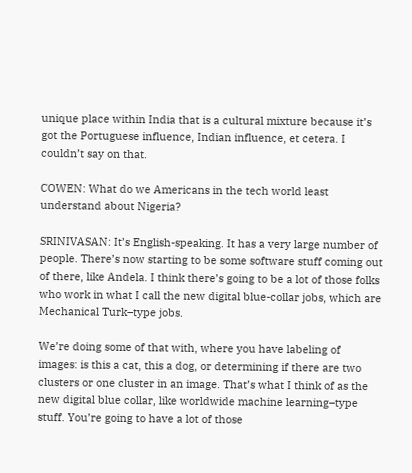unique place within India that is a cultural mixture because it’s got the Portuguese influence, Indian influence, et cetera. I couldn’t say on that.

COWEN: What do we Americans in the tech world least understand about Nigeria?

SRINIVASAN: It’s English-speaking. It has a very large number of people. There’s now starting to be some software stuff coming out of there, like Andela. I think there’s going to be a lot of those folks who work in what I call the new digital blue-collar jobs, which are Mechanical Turk–type jobs.

We’re doing some of that with, where you have labeling of images: is this a cat, this a dog, or determining if there are two clusters or one cluster in an image. That’s what I think of as the new digital blue collar, like worldwide machine learning–type stuff. You’re going to have a lot of those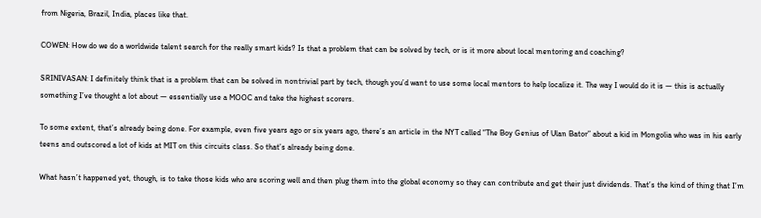from Nigeria, Brazil, India, places like that.

COWEN: How do we do a worldwide talent search for the really smart kids? Is that a problem that can be solved by tech, or is it more about local mentoring and coaching?

SRINIVASAN: I definitely think that is a problem that can be solved in nontrivial part by tech, though you’d want to use some local mentors to help localize it. The way I would do it is — this is actually something I’ve thought a lot about — essentially use a MOOC and take the highest scorers.

To some extent, that’s already being done. For example, even five years ago or six years ago, there’s an article in the NYT called “The Boy Genius of Ulan Bator” about a kid in Mongolia who was in his early teens and outscored a lot of kids at MIT on this circuits class. So that’s already being done.

What hasn’t happened yet, though, is to take those kids who are scoring well and then plug them into the global economy so they can contribute and get their just dividends. That’s the kind of thing that I’m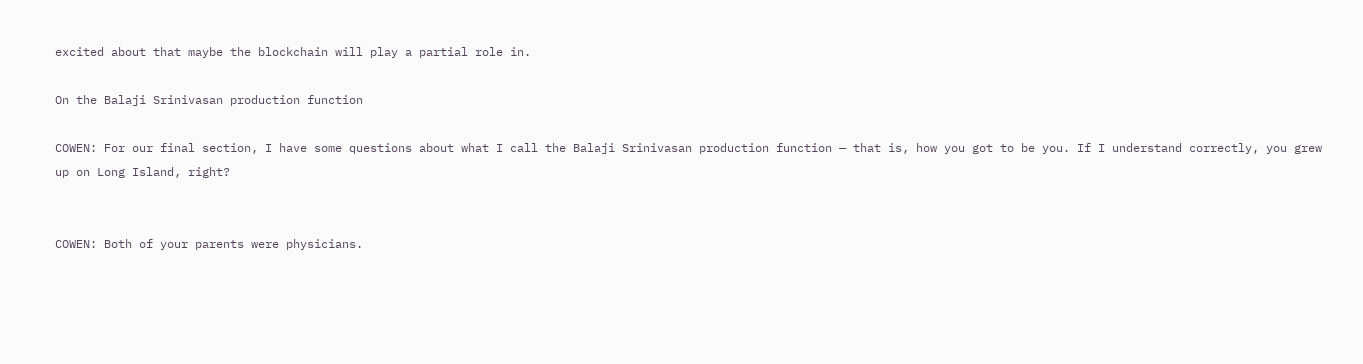excited about that maybe the blockchain will play a partial role in.

On the Balaji Srinivasan production function

COWEN: For our final section, I have some questions about what I call the Balaji Srinivasan production function — that is, how you got to be you. If I understand correctly, you grew up on Long Island, right?


COWEN: Both of your parents were physicians.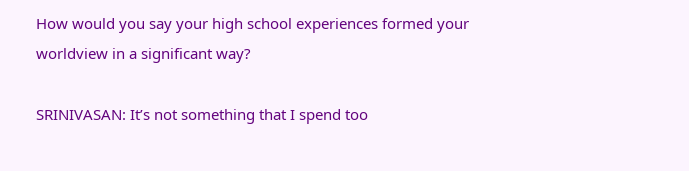How would you say your high school experiences formed your worldview in a significant way?

SRINIVASAN: It’s not something that I spend too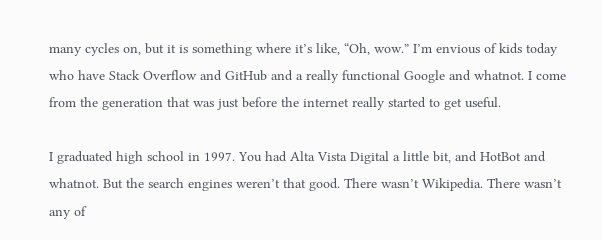many cycles on, but it is something where it’s like, “Oh, wow.” I’m envious of kids today who have Stack Overflow and GitHub and a really functional Google and whatnot. I come from the generation that was just before the internet really started to get useful.

I graduated high school in 1997. You had Alta Vista Digital a little bit, and HotBot and whatnot. But the search engines weren’t that good. There wasn’t Wikipedia. There wasn’t any of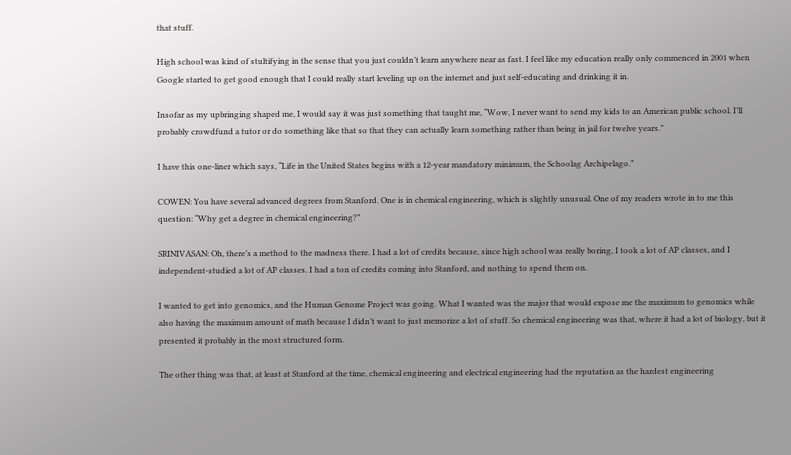that stuff.

High school was kind of stultifying in the sense that you just couldn’t learn anywhere near as fast. I feel like my education really only commenced in 2001 when Google started to get good enough that I could really start leveling up on the internet and just self-educating and drinking it in.

Insofar as my upbringing shaped me, I would say it was just something that taught me, “Wow, I never want to send my kids to an American public school. I’ll probably crowdfund a tutor or do something like that so that they can actually learn something rather than being in jail for twelve years.”

I have this one-liner which says, “Life in the United States begins with a 12-year mandatory minimum, the Schoolag Archipelago.”

COWEN: You have several advanced degrees from Stanford. One is in chemical engineering, which is slightly unusual. One of my readers wrote in to me this question: “Why get a degree in chemical engineering?”

SRINIVASAN: Oh, there’s a method to the madness there. I had a lot of credits because, since high school was really boring, I took a lot of AP classes, and I independent-studied a lot of AP classes. I had a ton of credits coming into Stanford, and nothing to spend them on.

I wanted to get into genomics, and the Human Genome Project was going. What I wanted was the major that would expose me the maximum to genomics while also having the maximum amount of math because I didn’t want to just memorize a lot of stuff. So chemical engineering was that, where it had a lot of biology, but it presented it probably in the most structured form.

The other thing was that, at least at Stanford at the time, chemical engineering and electrical engineering had the reputation as the hardest engineering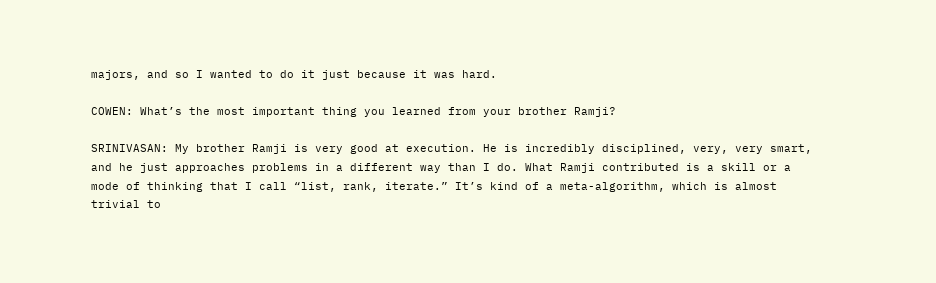majors, and so I wanted to do it just because it was hard.

COWEN: What’s the most important thing you learned from your brother Ramji?

SRINIVASAN: My brother Ramji is very good at execution. He is incredibly disciplined, very, very smart, and he just approaches problems in a different way than I do. What Ramji contributed is a skill or a mode of thinking that I call “list, rank, iterate.” It’s kind of a meta-algorithm, which is almost trivial to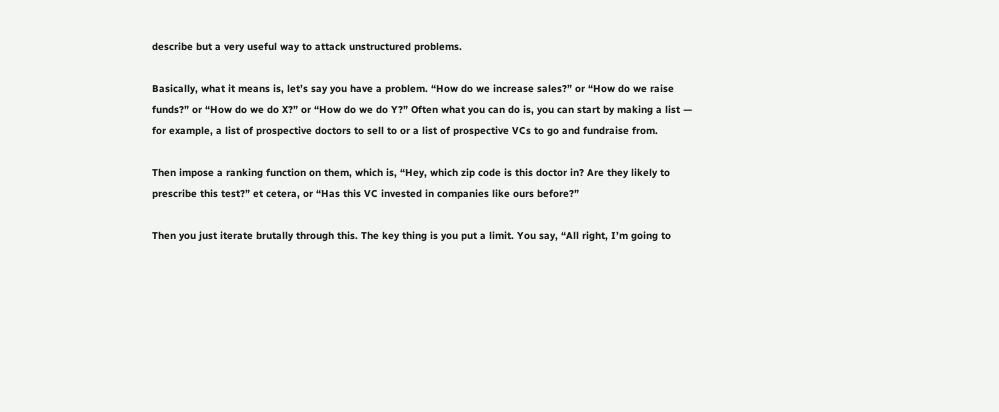describe but a very useful way to attack unstructured problems.

Basically, what it means is, let’s say you have a problem. “How do we increase sales?” or “How do we raise funds?” or “How do we do X?” or “How do we do Y?” Often what you can do is, you can start by making a list — for example, a list of prospective doctors to sell to or a list of prospective VCs to go and fundraise from.

Then impose a ranking function on them, which is, “Hey, which zip code is this doctor in? Are they likely to prescribe this test?” et cetera, or “Has this VC invested in companies like ours before?”

Then you just iterate brutally through this. The key thing is you put a limit. You say, “All right, I’m going to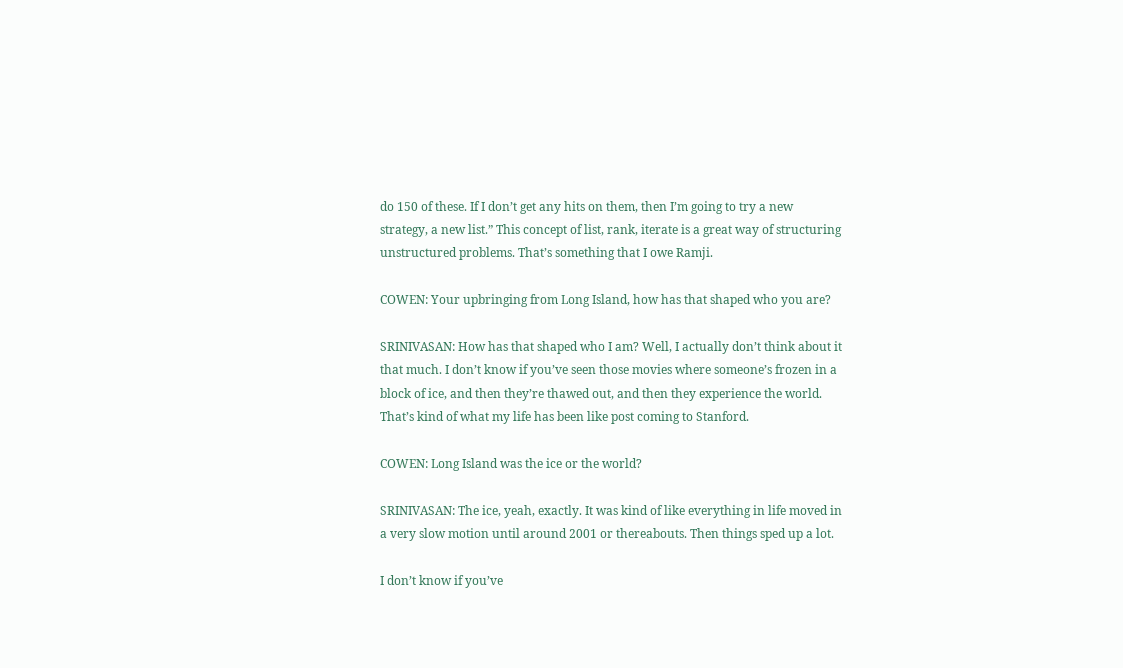do 150 of these. If I don’t get any hits on them, then I’m going to try a new strategy, a new list.” This concept of list, rank, iterate is a great way of structuring unstructured problems. That’s something that I owe Ramji.

COWEN: Your upbringing from Long Island, how has that shaped who you are?

SRINIVASAN: How has that shaped who I am? Well, I actually don’t think about it that much. I don’t know if you’ve seen those movies where someone’s frozen in a block of ice, and then they’re thawed out, and then they experience the world. That’s kind of what my life has been like post coming to Stanford.

COWEN: Long Island was the ice or the world?

SRINIVASAN: The ice, yeah, exactly. It was kind of like everything in life moved in a very slow motion until around 2001 or thereabouts. Then things sped up a lot.

I don’t know if you’ve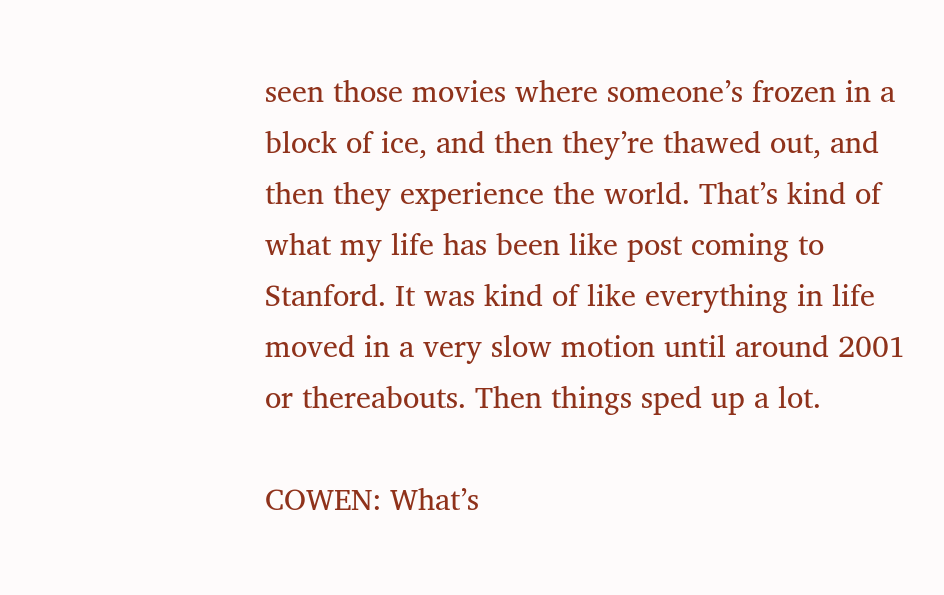seen those movies where someone’s frozen in a block of ice, and then they’re thawed out, and then they experience the world. That’s kind of what my life has been like post coming to Stanford. It was kind of like everything in life moved in a very slow motion until around 2001 or thereabouts. Then things sped up a lot.

COWEN: What’s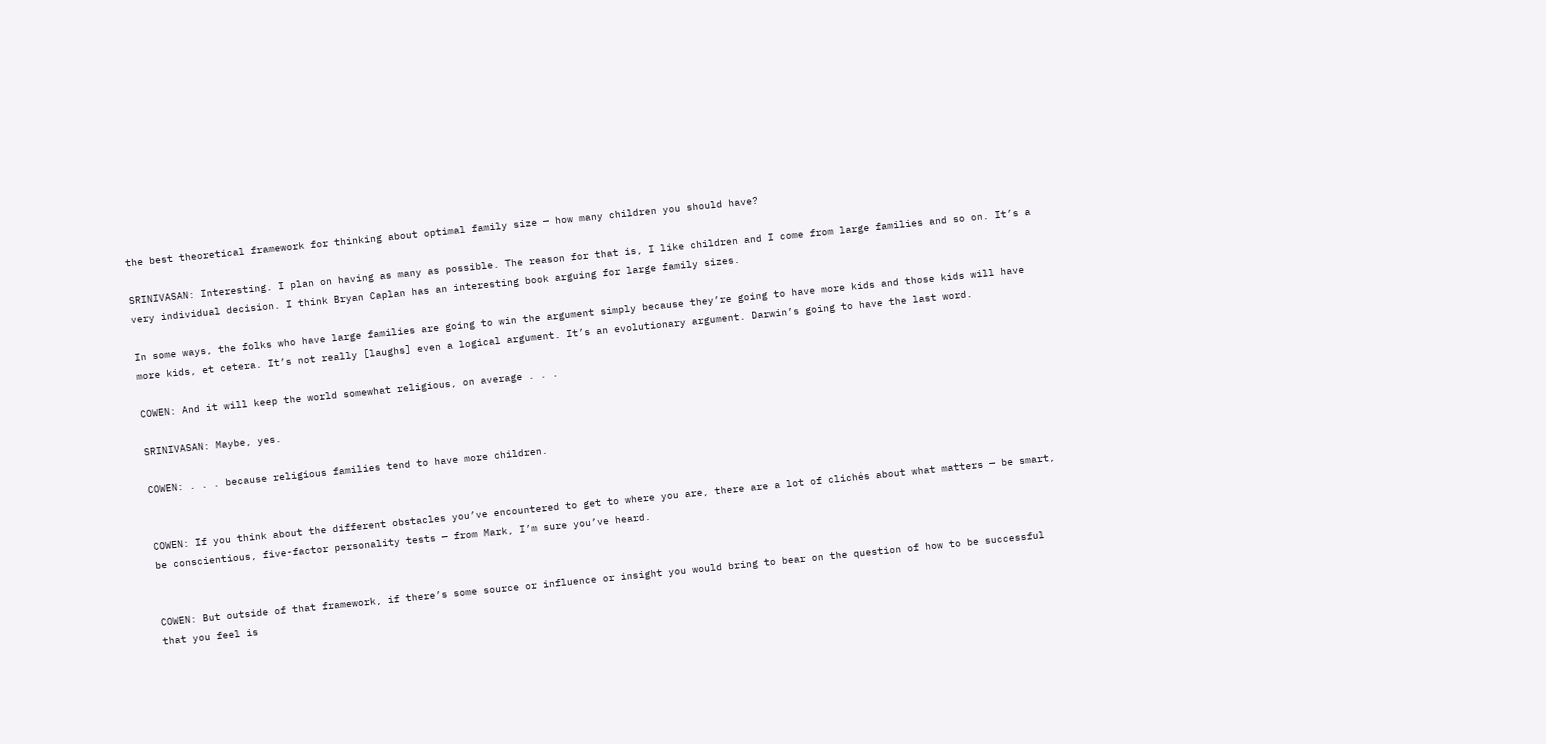the best theoretical framework for thinking about optimal family size — how many children you should have?

SRINIVASAN: Interesting. I plan on having as many as possible. The reason for that is, I like children and I come from large families and so on. It’s a very individual decision. I think Bryan Caplan has an interesting book arguing for large family sizes.

In some ways, the folks who have large families are going to win the argument simply because they’re going to have more kids and those kids will have more kids, et cetera. It’s not really [laughs] even a logical argument. It’s an evolutionary argument. Darwin’s going to have the last word.

COWEN: And it will keep the world somewhat religious, on average . . .

SRINIVASAN: Maybe, yes.

COWEN: . . . because religious families tend to have more children.


COWEN: If you think about the different obstacles you’ve encountered to get to where you are, there are a lot of clichés about what matters — be smart, be conscientious, five-factor personality tests — from Mark, I’m sure you’ve heard.


COWEN: But outside of that framework, if there’s some source or influence or insight you would bring to bear on the question of how to be successful that you feel is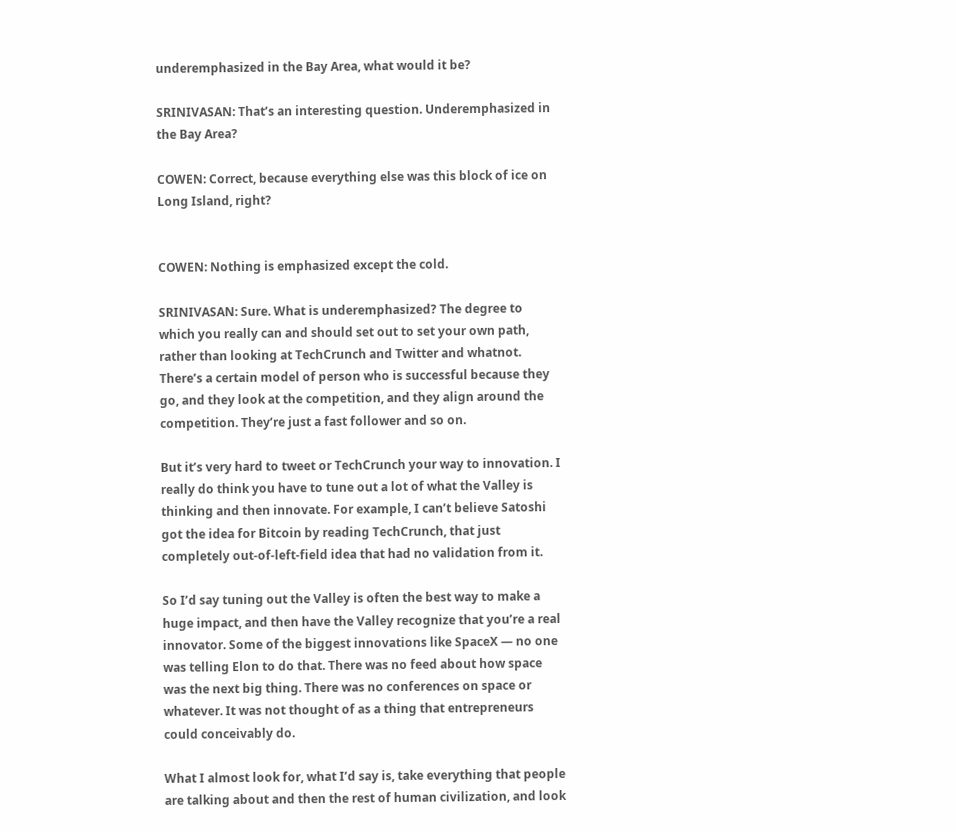underemphasized in the Bay Area, what would it be?

SRINIVASAN: That’s an interesting question. Underemphasized in the Bay Area?

COWEN: Correct, because everything else was this block of ice on Long Island, right?


COWEN: Nothing is emphasized except the cold.

SRINIVASAN: Sure. What is underemphasized? The degree to which you really can and should set out to set your own path, rather than looking at TechCrunch and Twitter and whatnot. There’s a certain model of person who is successful because they go, and they look at the competition, and they align around the competition. They’re just a fast follower and so on.

But it’s very hard to tweet or TechCrunch your way to innovation. I really do think you have to tune out a lot of what the Valley is thinking and then innovate. For example, I can’t believe Satoshi got the idea for Bitcoin by reading TechCrunch, that just completely out-of-left-field idea that had no validation from it.

So I’d say tuning out the Valley is often the best way to make a huge impact, and then have the Valley recognize that you’re a real innovator. Some of the biggest innovations like SpaceX — no one was telling Elon to do that. There was no feed about how space was the next big thing. There was no conferences on space or whatever. It was not thought of as a thing that entrepreneurs could conceivably do.

What I almost look for, what I’d say is, take everything that people are talking about and then the rest of human civilization, and look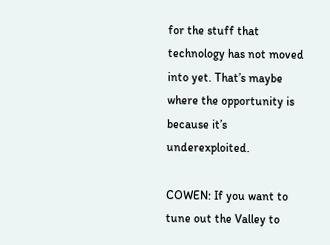for the stuff that technology has not moved into yet. That’s maybe where the opportunity is because it’s underexploited.

COWEN: If you want to tune out the Valley to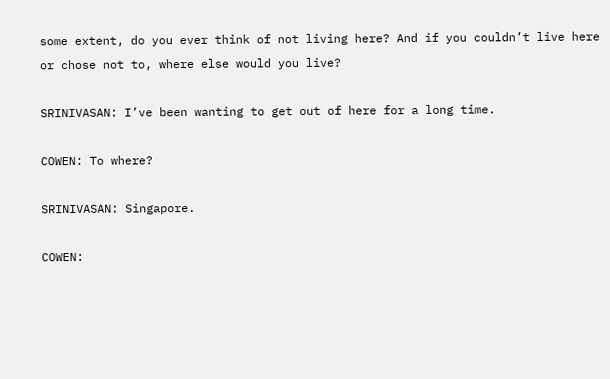some extent, do you ever think of not living here? And if you couldn’t live here or chose not to, where else would you live?

SRINIVASAN: I’ve been wanting to get out of here for a long time.

COWEN: To where?

SRINIVASAN: Singapore.

COWEN: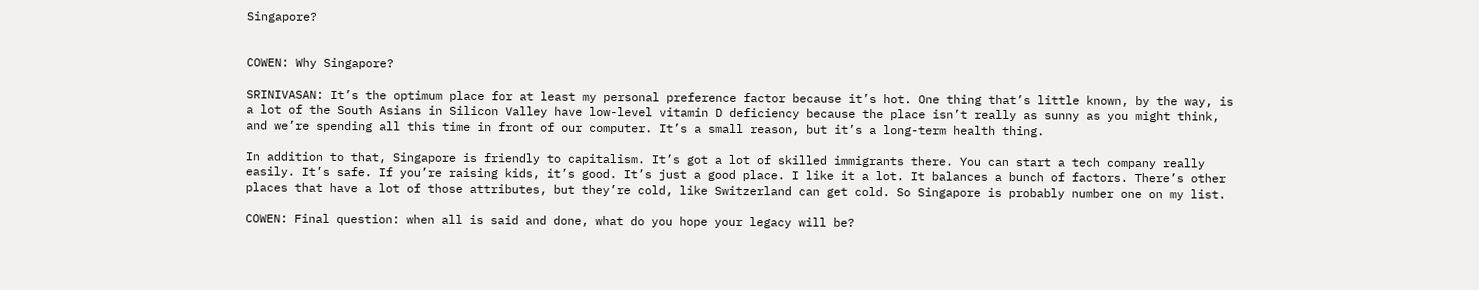Singapore?


COWEN: Why Singapore?

SRINIVASAN: It’s the optimum place for at least my personal preference factor because it’s hot. One thing that’s little known, by the way, is a lot of the South Asians in Silicon Valley have low-level vitamin D deficiency because the place isn’t really as sunny as you might think, and we’re spending all this time in front of our computer. It’s a small reason, but it’s a long-term health thing.

In addition to that, Singapore is friendly to capitalism. It’s got a lot of skilled immigrants there. You can start a tech company really easily. It’s safe. If you’re raising kids, it’s good. It’s just a good place. I like it a lot. It balances a bunch of factors. There’s other places that have a lot of those attributes, but they’re cold, like Switzerland can get cold. So Singapore is probably number one on my list.

COWEN: Final question: when all is said and done, what do you hope your legacy will be?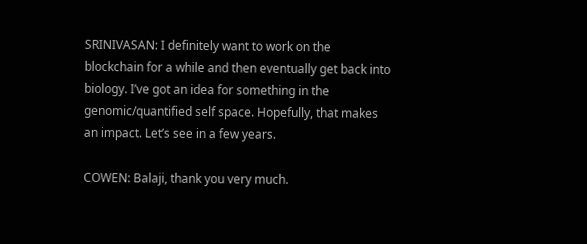SRINIVASAN: I definitely want to work on the blockchain for a while and then eventually get back into biology. I’ve got an idea for something in the genomic/quantified self space. Hopefully, that makes an impact. Let’s see in a few years.

COWEN: Balaji, thank you very much.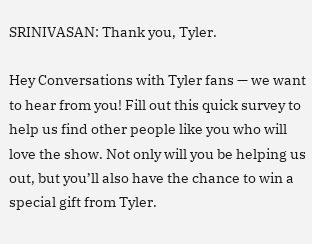SRINIVASAN: Thank you, Tyler.

Hey Conversations with Tyler fans — we want to hear from you! Fill out this quick survey to help us find other people like you who will love the show. Not only will you be helping us out, but you’ll also have the chance to win a special gift from Tyler.